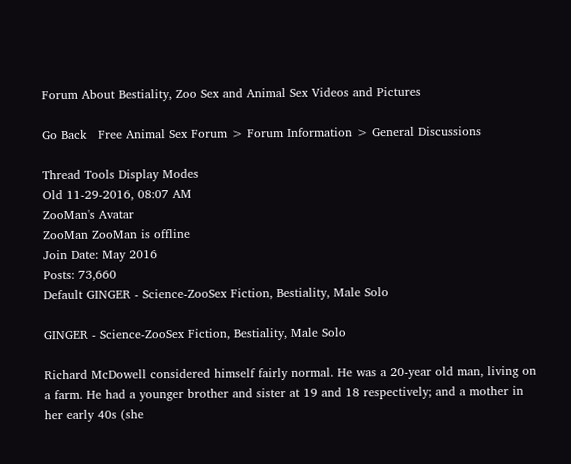Forum About Bestiality, Zoo Sex and Animal Sex Videos and Pictures

Go Back   Free Animal Sex Forum > Forum Information > General Discussions

Thread Tools Display Modes
Old 11-29-2016, 08:07 AM
ZooMan's Avatar
ZooMan ZooMan is offline
Join Date: May 2016
Posts: 73,660
Default GINGER - Science-ZooSex Fiction, Bestiality, Male Solo

GINGER - Science-ZooSex Fiction, Bestiality, Male Solo

Richard McDowell considered himself fairly normal. He was a 20-year old man, living on a farm. He had a younger brother and sister at 19 and 18 respectively; and a mother in her early 40s (she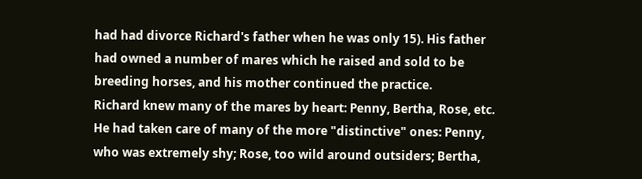had had divorce Richard's father when he was only 15). His father had owned a number of mares which he raised and sold to be breeding horses, and his mother continued the practice.
Richard knew many of the mares by heart: Penny, Bertha, Rose, etc. He had taken care of many of the more "distinctive" ones: Penny, who was extremely shy; Rose, too wild around outsiders; Bertha,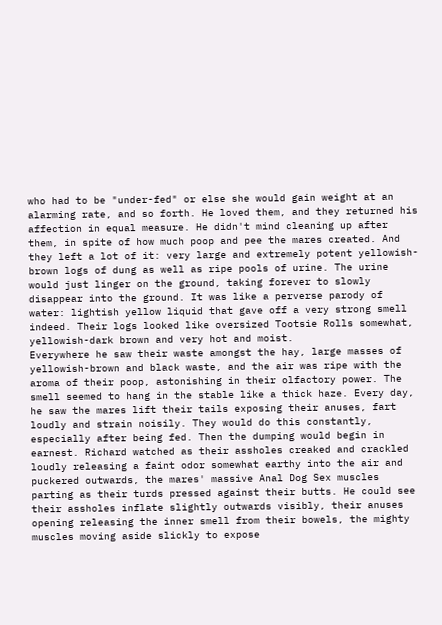who had to be "under-fed" or else she would gain weight at an alarming rate, and so forth. He loved them, and they returned his affection in equal measure. He didn't mind cleaning up after them, in spite of how much poop and pee the mares created. And they left a lot of it: very large and extremely potent yellowish-brown logs of dung as well as ripe pools of urine. The urine would just linger on the ground, taking forever to slowly disappear into the ground. It was like a perverse parody of water: lightish yellow liquid that gave off a very strong smell indeed. Their logs looked like oversized Tootsie Rolls somewhat, yellowish-dark brown and very hot and moist.
Everywhere he saw their waste amongst the hay, large masses of yellowish-brown and black waste, and the air was ripe with the aroma of their poop, astonishing in their olfactory power. The smell seemed to hang in the stable like a thick haze. Every day, he saw the mares lift their tails exposing their anuses, fart loudly and strain noisily. They would do this constantly, especially after being fed. Then the dumping would begin in earnest. Richard watched as their assholes creaked and crackled loudly releasing a faint odor somewhat earthy into the air and puckered outwards, the mares' massive Anal Dog Sex muscles parting as their turds pressed against their butts. He could see their assholes inflate slightly outwards visibly, their anuses opening releasing the inner smell from their bowels, the mighty muscles moving aside slickly to expose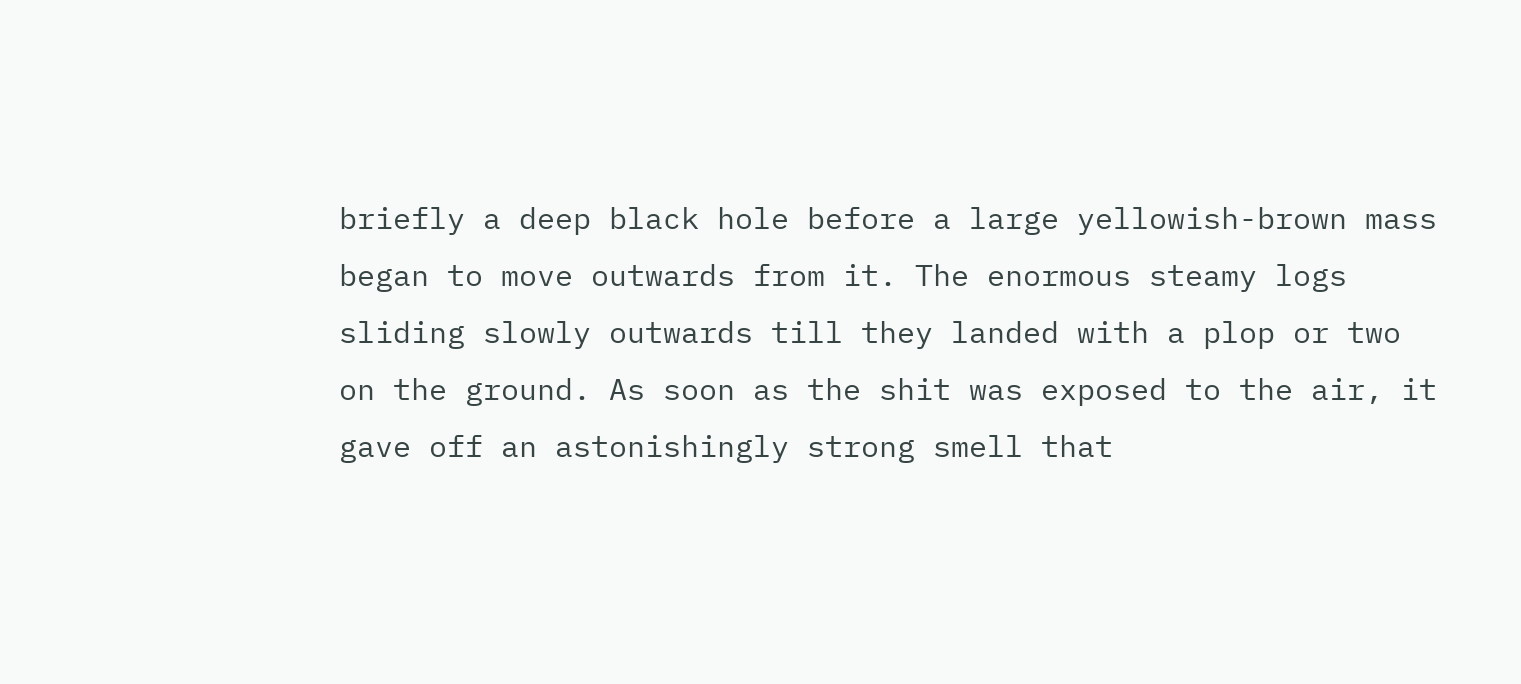briefly a deep black hole before a large yellowish-brown mass began to move outwards from it. The enormous steamy logs sliding slowly outwards till they landed with a plop or two on the ground. As soon as the shit was exposed to the air, it gave off an astonishingly strong smell that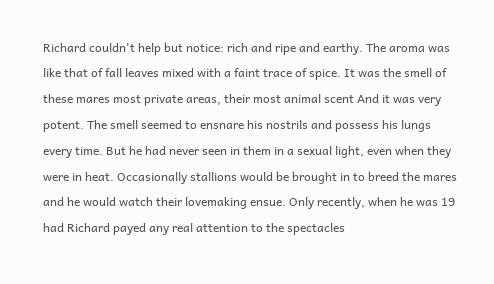Richard couldn't help but notice: rich and ripe and earthy. The aroma was like that of fall leaves mixed with a faint trace of spice. It was the smell of these mares most private areas, their most animal scent And it was very potent. The smell seemed to ensnare his nostrils and possess his lungs every time. But he had never seen in them in a sexual light, even when they were in heat. Occasionally stallions would be brought in to breed the mares and he would watch their lovemaking ensue. Only recently, when he was 19 had Richard payed any real attention to the spectacles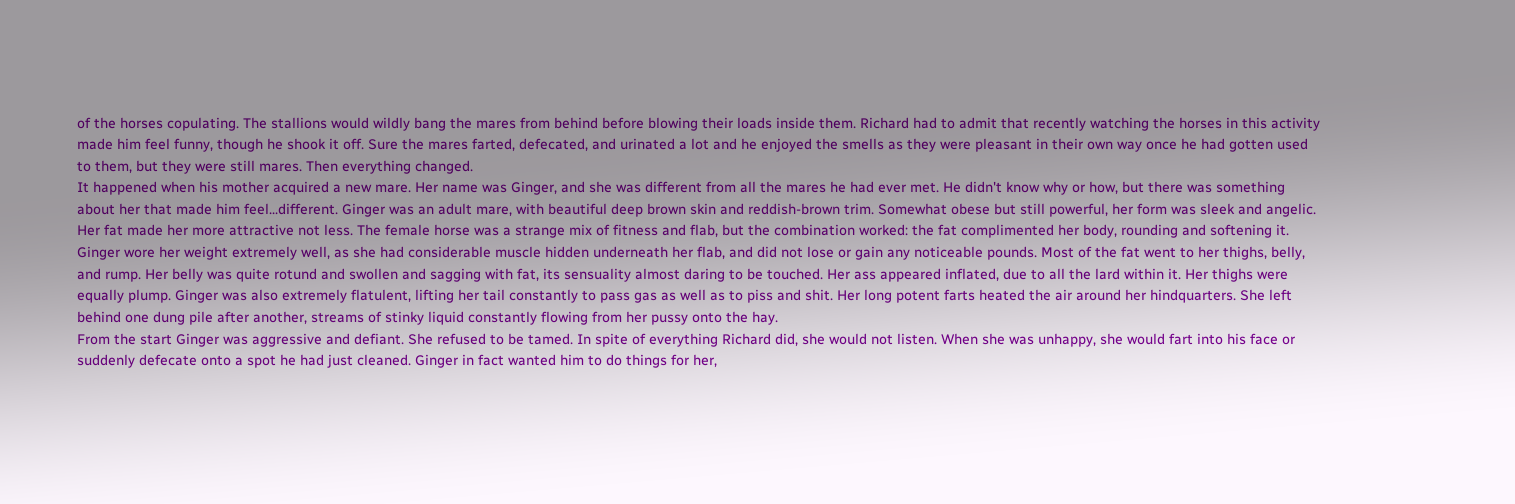of the horses copulating. The stallions would wildly bang the mares from behind before blowing their loads inside them. Richard had to admit that recently watching the horses in this activity made him feel funny, though he shook it off. Sure the mares farted, defecated, and urinated a lot and he enjoyed the smells as they were pleasant in their own way once he had gotten used to them, but they were still mares. Then everything changed.
It happened when his mother acquired a new mare. Her name was Ginger, and she was different from all the mares he had ever met. He didn't know why or how, but there was something about her that made him feel...different. Ginger was an adult mare, with beautiful deep brown skin and reddish-brown trim. Somewhat obese but still powerful, her form was sleek and angelic. Her fat made her more attractive not less. The female horse was a strange mix of fitness and flab, but the combination worked: the fat complimented her body, rounding and softening it. Ginger wore her weight extremely well, as she had considerable muscle hidden underneath her flab, and did not lose or gain any noticeable pounds. Most of the fat went to her thighs, belly, and rump. Her belly was quite rotund and swollen and sagging with fat, its sensuality almost daring to be touched. Her ass appeared inflated, due to all the lard within it. Her thighs were equally plump. Ginger was also extremely flatulent, lifting her tail constantly to pass gas as well as to piss and shit. Her long potent farts heated the air around her hindquarters. She left behind one dung pile after another, streams of stinky liquid constantly flowing from her pussy onto the hay.
From the start Ginger was aggressive and defiant. She refused to be tamed. In spite of everything Richard did, she would not listen. When she was unhappy, she would fart into his face or suddenly defecate onto a spot he had just cleaned. Ginger in fact wanted him to do things for her,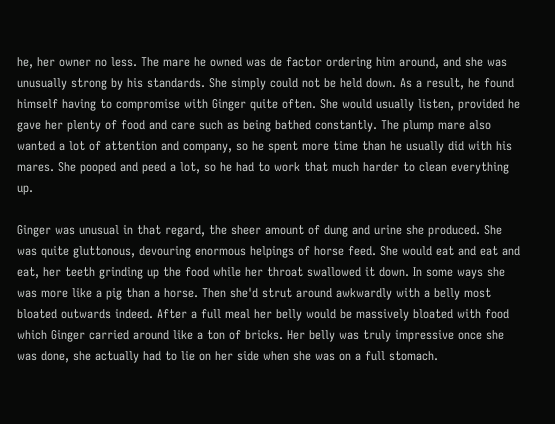he, her owner no less. The mare he owned was de factor ordering him around, and she was unusually strong by his standards. She simply could not be held down. As a result, he found himself having to compromise with Ginger quite often. She would usually listen, provided he gave her plenty of food and care such as being bathed constantly. The plump mare also wanted a lot of attention and company, so he spent more time than he usually did with his mares. She pooped and peed a lot, so he had to work that much harder to clean everything up.

Ginger was unusual in that regard, the sheer amount of dung and urine she produced. She was quite gluttonous, devouring enormous helpings of horse feed. She would eat and eat and eat, her teeth grinding up the food while her throat swallowed it down. In some ways she was more like a pig than a horse. Then she'd strut around awkwardly with a belly most bloated outwards indeed. After a full meal her belly would be massively bloated with food which Ginger carried around like a ton of bricks. Her belly was truly impressive once she was done, she actually had to lie on her side when she was on a full stomach.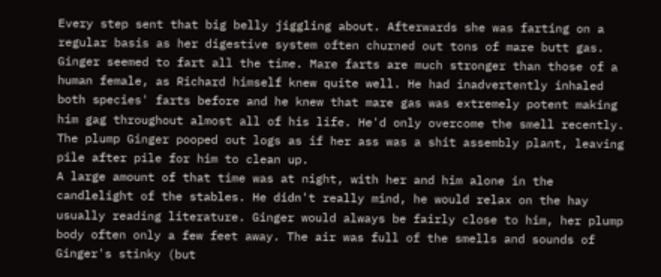Every step sent that big belly jiggling about. Afterwards she was farting on a regular basis as her digestive system often churned out tons of mare butt gas. Ginger seemed to fart all the time. Mare farts are much stronger than those of a human female, as Richard himself knew quite well. He had inadvertently inhaled both species' farts before and he knew that mare gas was extremely potent making him gag throughout almost all of his life. He'd only overcome the smell recently. The plump Ginger pooped out logs as if her ass was a shit assembly plant, leaving pile after pile for him to clean up.
A large amount of that time was at night, with her and him alone in the candlelight of the stables. He didn't really mind, he would relax on the hay usually reading literature. Ginger would always be fairly close to him, her plump body often only a few feet away. The air was full of the smells and sounds of Ginger's stinky (but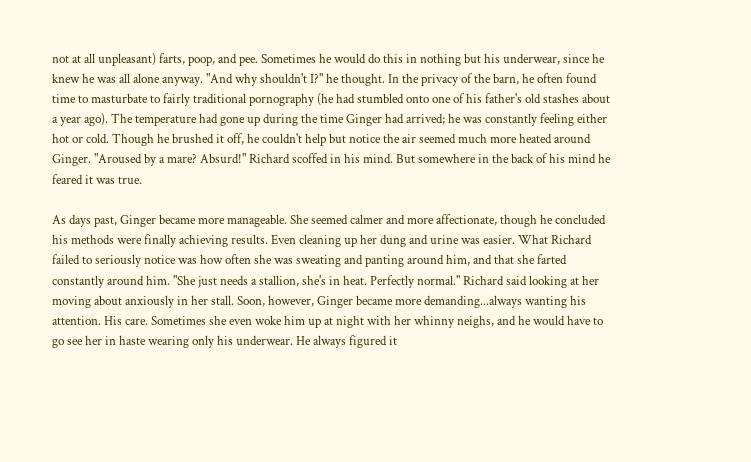not at all unpleasant) farts, poop, and pee. Sometimes he would do this in nothing but his underwear, since he knew he was all alone anyway. "And why shouldn't I?" he thought. In the privacy of the barn, he often found time to masturbate to fairly traditional pornography (he had stumbled onto one of his father's old stashes about a year ago). The temperature had gone up during the time Ginger had arrived; he was constantly feeling either hot or cold. Though he brushed it off, he couldn't help but notice the air seemed much more heated around Ginger. "Aroused by a mare? Absurd!" Richard scoffed in his mind. But somewhere in the back of his mind he feared it was true.

As days past, Ginger became more manageable. She seemed calmer and more affectionate, though he concluded his methods were finally achieving results. Even cleaning up her dung and urine was easier. What Richard failed to seriously notice was how often she was sweating and panting around him, and that she farted constantly around him. "She just needs a stallion, she's in heat. Perfectly normal." Richard said looking at her moving about anxiously in her stall. Soon, however, Ginger became more demanding...always wanting his attention. His care. Sometimes she even woke him up at night with her whinny neighs, and he would have to go see her in haste wearing only his underwear. He always figured it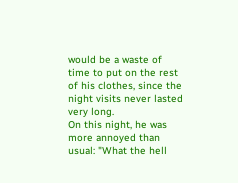would be a waste of time to put on the rest of his clothes, since the night visits never lasted very long.
On this night, he was more annoyed than usual: "What the hell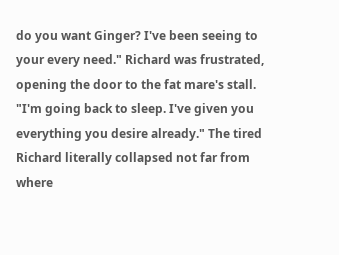do you want Ginger? I've been seeing to your every need." Richard was frustrated, opening the door to the fat mare's stall. "I'm going back to sleep. I've given you everything you desire already." The tired Richard literally collapsed not far from where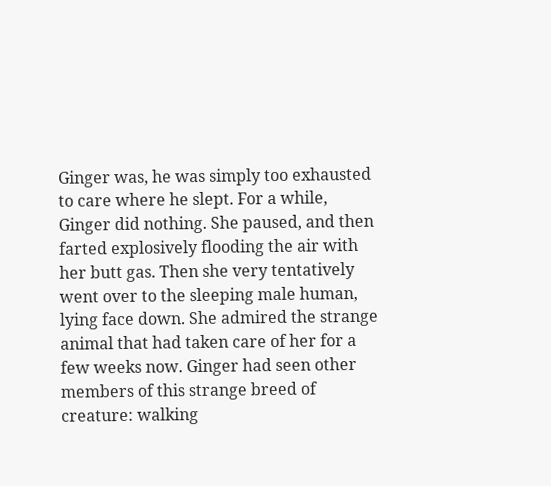Ginger was, he was simply too exhausted to care where he slept. For a while, Ginger did nothing. She paused, and then farted explosively flooding the air with her butt gas. Then she very tentatively went over to the sleeping male human, lying face down. She admired the strange animal that had taken care of her for a few weeks now. Ginger had seen other members of this strange breed of creature: walking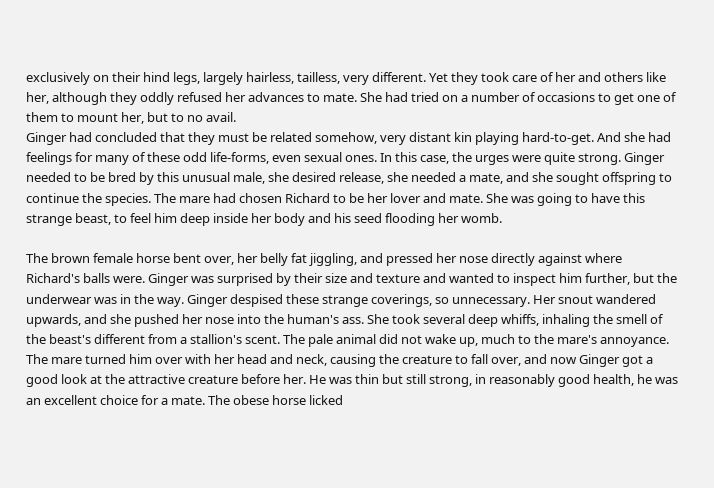exclusively on their hind legs, largely hairless, tailless, very different. Yet they took care of her and others like her, although they oddly refused her advances to mate. She had tried on a number of occasions to get one of them to mount her, but to no avail.
Ginger had concluded that they must be related somehow, very distant kin playing hard-to-get. And she had feelings for many of these odd life-forms, even sexual ones. In this case, the urges were quite strong. Ginger needed to be bred by this unusual male, she desired release, she needed a mate, and she sought offspring to continue the species. The mare had chosen Richard to be her lover and mate. She was going to have this strange beast, to feel him deep inside her body and his seed flooding her womb.

The brown female horse bent over, her belly fat jiggling, and pressed her nose directly against where Richard's balls were. Ginger was surprised by their size and texture and wanted to inspect him further, but the underwear was in the way. Ginger despised these strange coverings, so unnecessary. Her snout wandered upwards, and she pushed her nose into the human's ass. She took several deep whiffs, inhaling the smell of the beast's different from a stallion's scent. The pale animal did not wake up, much to the mare's annoyance. The mare turned him over with her head and neck, causing the creature to fall over, and now Ginger got a good look at the attractive creature before her. He was thin but still strong, in reasonably good health, he was an excellent choice for a mate. The obese horse licked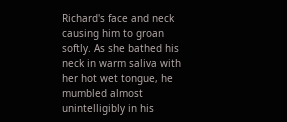Richard's face and neck causing him to groan softly. As she bathed his neck in warm saliva with her hot wet tongue, he mumbled almost unintelligibly in his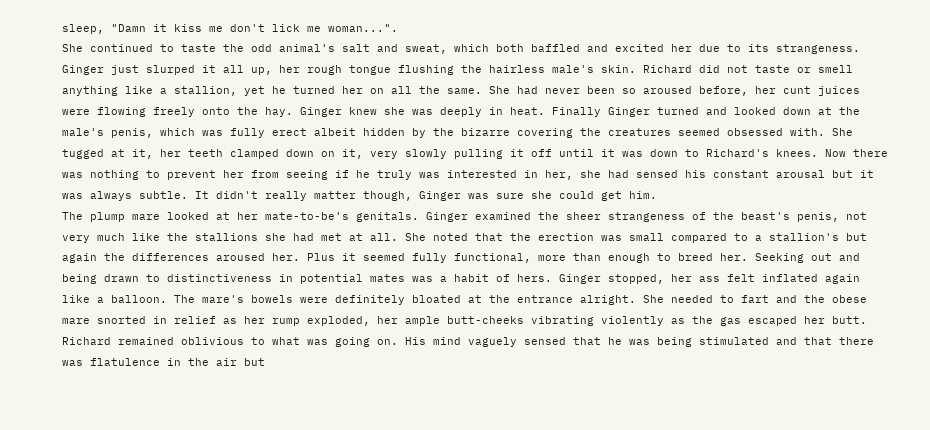sleep, "Damn it kiss me don't lick me woman...".
She continued to taste the odd animal's salt and sweat, which both baffled and excited her due to its strangeness. Ginger just slurped it all up, her rough tongue flushing the hairless male's skin. Richard did not taste or smell anything like a stallion, yet he turned her on all the same. She had never been so aroused before, her cunt juices were flowing freely onto the hay. Ginger knew she was deeply in heat. Finally Ginger turned and looked down at the male's penis, which was fully erect albeit hidden by the bizarre covering the creatures seemed obsessed with. She tugged at it, her teeth clamped down on it, very slowly pulling it off until it was down to Richard's knees. Now there was nothing to prevent her from seeing if he truly was interested in her, she had sensed his constant arousal but it was always subtle. It didn't really matter though, Ginger was sure she could get him.
The plump mare looked at her mate-to-be's genitals. Ginger examined the sheer strangeness of the beast's penis, not very much like the stallions she had met at all. She noted that the erection was small compared to a stallion's but again the differences aroused her. Plus it seemed fully functional, more than enough to breed her. Seeking out and being drawn to distinctiveness in potential mates was a habit of hers. Ginger stopped, her ass felt inflated again like a balloon. The mare's bowels were definitely bloated at the entrance alright. She needed to fart and the obese mare snorted in relief as her rump exploded, her ample butt-cheeks vibrating violently as the gas escaped her butt. Richard remained oblivious to what was going on. His mind vaguely sensed that he was being stimulated and that there was flatulence in the air but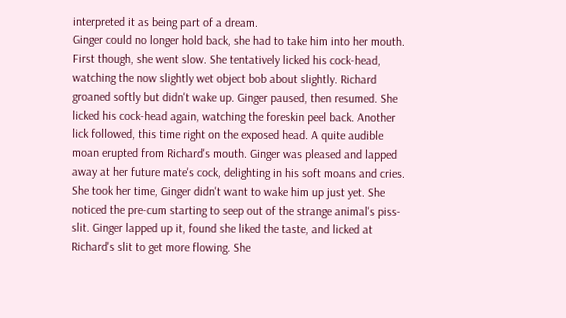interpreted it as being part of a dream.
Ginger could no longer hold back, she had to take him into her mouth. First though, she went slow. She tentatively licked his cock-head, watching the now slightly wet object bob about slightly. Richard groaned softly but didn't wake up. Ginger paused, then resumed. She licked his cock-head again, watching the foreskin peel back. Another lick followed, this time right on the exposed head. A quite audible moan erupted from Richard's mouth. Ginger was pleased and lapped away at her future mate's cock, delighting in his soft moans and cries. She took her time, Ginger didn't want to wake him up just yet. She noticed the pre-cum starting to seep out of the strange animal's piss-slit. Ginger lapped up it, found she liked the taste, and licked at Richard's slit to get more flowing. She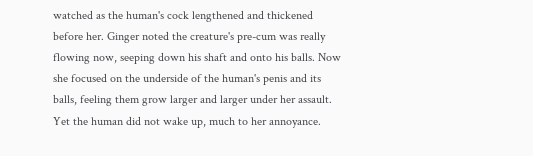watched as the human's cock lengthened and thickened before her. Ginger noted the creature's pre-cum was really flowing now, seeping down his shaft and onto his balls. Now she focused on the underside of the human's penis and its balls, feeling them grow larger and larger under her assault. Yet the human did not wake up, much to her annoyance.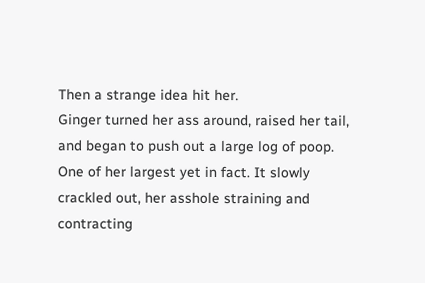Then a strange idea hit her.
Ginger turned her ass around, raised her tail, and began to push out a large log of poop. One of her largest yet in fact. It slowly crackled out, her asshole straining and contracting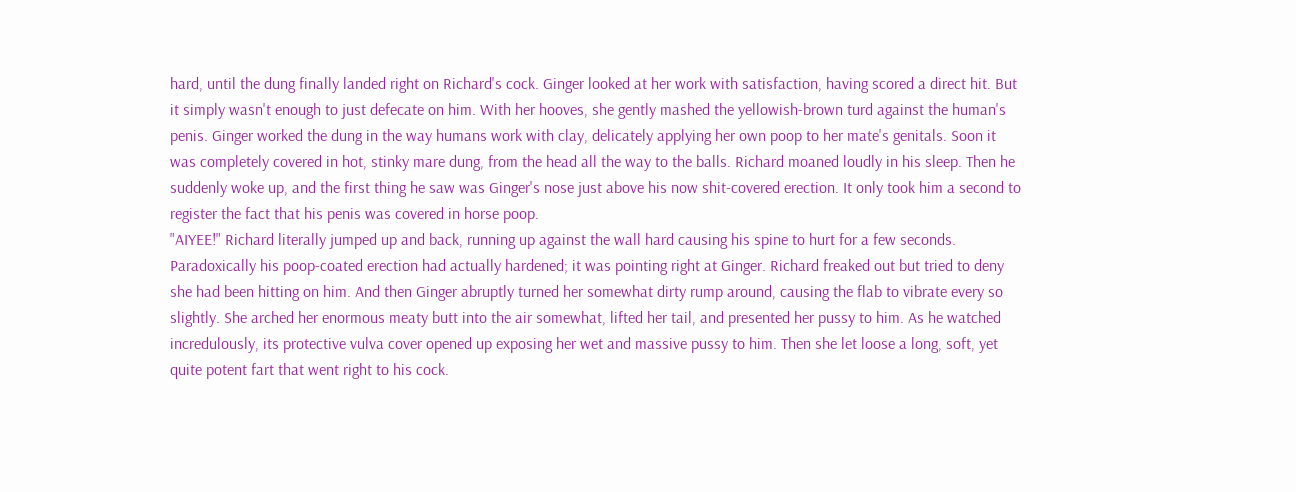hard, until the dung finally landed right on Richard's cock. Ginger looked at her work with satisfaction, having scored a direct hit. But it simply wasn't enough to just defecate on him. With her hooves, she gently mashed the yellowish-brown turd against the human's penis. Ginger worked the dung in the way humans work with clay, delicately applying her own poop to her mate's genitals. Soon it was completely covered in hot, stinky mare dung, from the head all the way to the balls. Richard moaned loudly in his sleep. Then he suddenly woke up, and the first thing he saw was Ginger's nose just above his now shit-covered erection. It only took him a second to register the fact that his penis was covered in horse poop.
"AIYEE!" Richard literally jumped up and back, running up against the wall hard causing his spine to hurt for a few seconds. Paradoxically his poop-coated erection had actually hardened; it was pointing right at Ginger. Richard freaked out but tried to deny she had been hitting on him. And then Ginger abruptly turned her somewhat dirty rump around, causing the flab to vibrate every so slightly. She arched her enormous meaty butt into the air somewhat, lifted her tail, and presented her pussy to him. As he watched incredulously, its protective vulva cover opened up exposing her wet and massive pussy to him. Then she let loose a long, soft, yet quite potent fart that went right to his cock.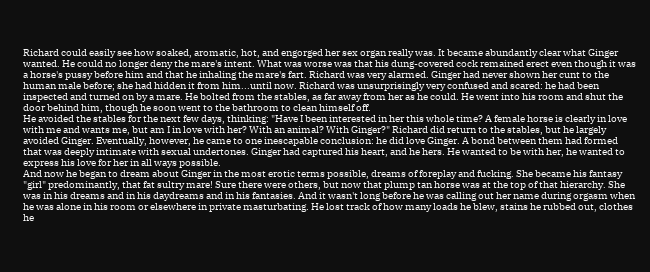Richard could easily see how soaked, aromatic, hot, and engorged her sex organ really was. It became abundantly clear what Ginger wanted. He could no longer deny the mare's intent. What was worse was that his dung-covered cock remained erect even though it was a horse's pussy before him and that he inhaling the mare's fart. Richard was very alarmed. Ginger had never shown her cunt to the human male before; she had hidden it from him...until now. Richard was unsurprisingly very confused and scared: he had been inspected and turned on by a mare. He bolted from the stables, as far away from her as he could. He went into his room and shut the door behind him, though he soon went to the bathroom to clean himself off.
He avoided the stables for the next few days, thinking: "Have I been interested in her this whole time? A female horse is clearly in love with me and wants me, but am I in love with her? With an animal? With Ginger?" Richard did return to the stables, but he largely avoided Ginger. Eventually, however, he came to one inescapable conclusion: he did love Ginger. A bond between them had formed that was deeply intimate with sexual undertones. Ginger had captured his heart, and he hers. He wanted to be with her, he wanted to express his love for her in all ways possible.
And now he began to dream about Ginger in the most erotic terms possible, dreams of foreplay and fucking. She became his fantasy "girl" predominantly, that fat sultry mare! Sure there were others, but now that plump tan horse was at the top of that hierarchy. She was in his dreams and in his daydreams and in his fantasies. And it wasn't long before he was calling out her name during orgasm when he was alone in his room or elsewhere in private masturbating. He lost track of how many loads he blew, stains he rubbed out, clothes he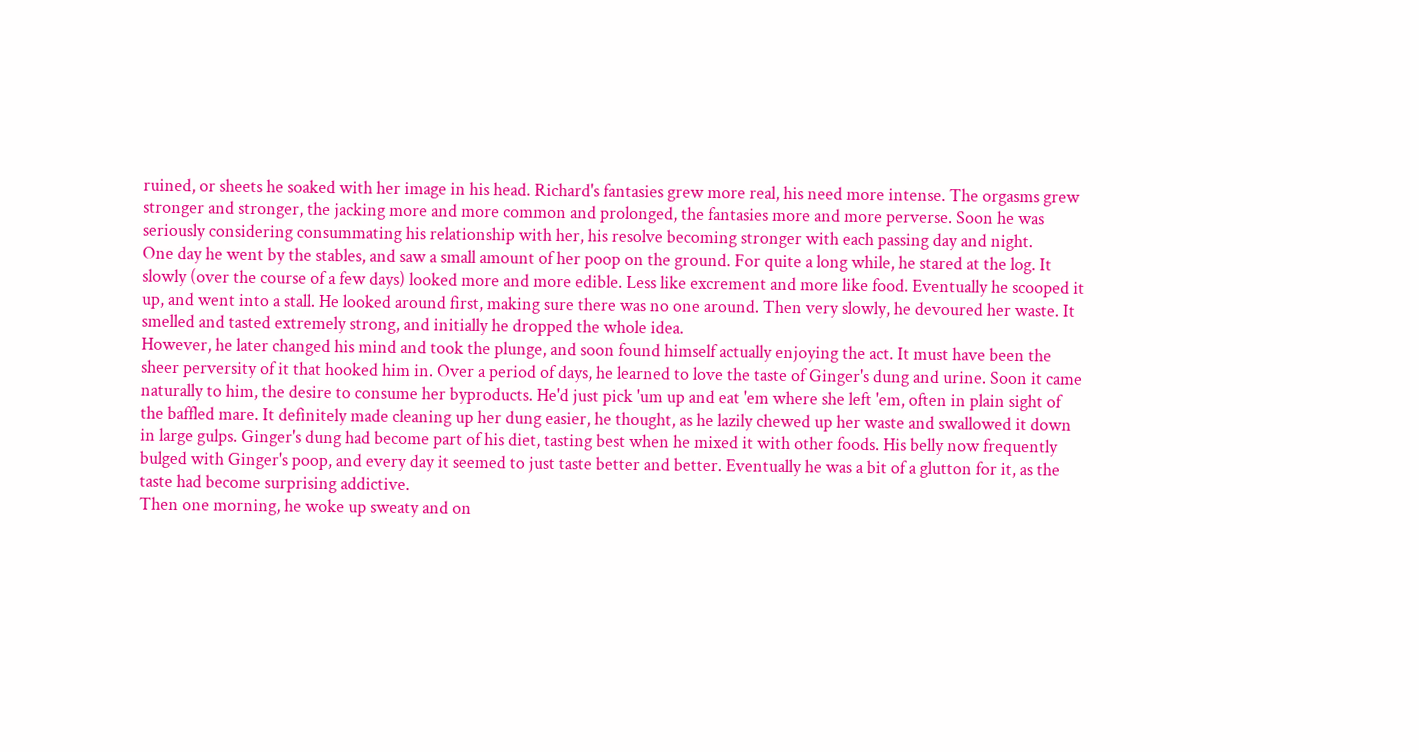ruined, or sheets he soaked with her image in his head. Richard's fantasies grew more real, his need more intense. The orgasms grew stronger and stronger, the jacking more and more common and prolonged, the fantasies more and more perverse. Soon he was seriously considering consummating his relationship with her, his resolve becoming stronger with each passing day and night.
One day he went by the stables, and saw a small amount of her poop on the ground. For quite a long while, he stared at the log. It slowly (over the course of a few days) looked more and more edible. Less like excrement and more like food. Eventually he scooped it up, and went into a stall. He looked around first, making sure there was no one around. Then very slowly, he devoured her waste. It smelled and tasted extremely strong, and initially he dropped the whole idea.
However, he later changed his mind and took the plunge, and soon found himself actually enjoying the act. It must have been the sheer perversity of it that hooked him in. Over a period of days, he learned to love the taste of Ginger's dung and urine. Soon it came naturally to him, the desire to consume her byproducts. He'd just pick 'um up and eat 'em where she left 'em, often in plain sight of the baffled mare. It definitely made cleaning up her dung easier, he thought, as he lazily chewed up her waste and swallowed it down in large gulps. Ginger's dung had become part of his diet, tasting best when he mixed it with other foods. His belly now frequently bulged with Ginger's poop, and every day it seemed to just taste better and better. Eventually he was a bit of a glutton for it, as the taste had become surprising addictive.
Then one morning, he woke up sweaty and on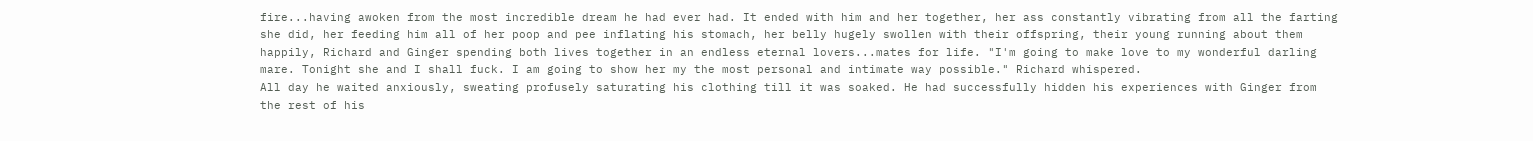fire...having awoken from the most incredible dream he had ever had. It ended with him and her together, her ass constantly vibrating from all the farting she did, her feeding him all of her poop and pee inflating his stomach, her belly hugely swollen with their offspring, their young running about them happily, Richard and Ginger spending both lives together in an endless eternal lovers...mates for life. "I'm going to make love to my wonderful darling mare. Tonight she and I shall fuck. I am going to show her my the most personal and intimate way possible." Richard whispered.
All day he waited anxiously, sweating profusely saturating his clothing till it was soaked. He had successfully hidden his experiences with Ginger from the rest of his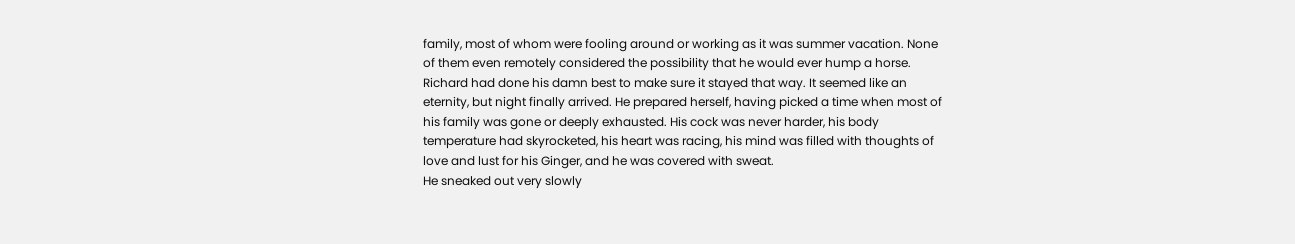family, most of whom were fooling around or working as it was summer vacation. None of them even remotely considered the possibility that he would ever hump a horse. Richard had done his damn best to make sure it stayed that way. It seemed like an eternity, but night finally arrived. He prepared herself, having picked a time when most of his family was gone or deeply exhausted. His cock was never harder, his body temperature had skyrocketed, his heart was racing, his mind was filled with thoughts of love and lust for his Ginger, and he was covered with sweat.
He sneaked out very slowly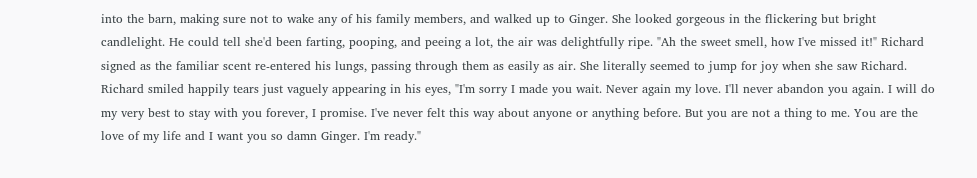into the barn, making sure not to wake any of his family members, and walked up to Ginger. She looked gorgeous in the flickering but bright candlelight. He could tell she'd been farting, pooping, and peeing a lot, the air was delightfully ripe. "Ah the sweet smell, how I've missed it!" Richard signed as the familiar scent re-entered his lungs, passing through them as easily as air. She literally seemed to jump for joy when she saw Richard. Richard smiled happily tears just vaguely appearing in his eyes, "I'm sorry I made you wait. Never again my love. I'll never abandon you again. I will do my very best to stay with you forever, I promise. I've never felt this way about anyone or anything before. But you are not a thing to me. You are the love of my life and I want you so damn Ginger. I'm ready."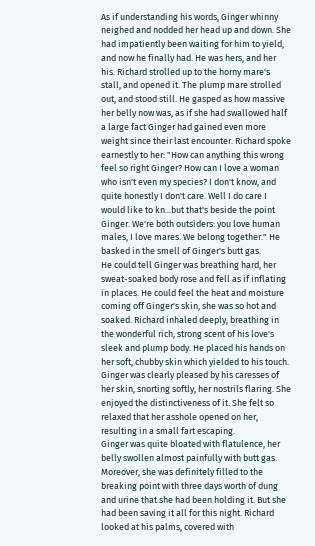As if understanding his words, Ginger whinny neighed and nodded her head up and down. She had impatiently been waiting for him to yield, and now he finally had. He was hers, and her his. Richard strolled up to the horny mare's stall, and opened it. The plump mare strolled out, and stood still. He gasped as how massive her belly now was, as if she had swallowed half a large fact Ginger had gained even more weight since their last encounter. Richard spoke earnestly to her: "How can anything this wrong feel so right Ginger? How can I love a woman who isn't even my species? I don't know, and quite honestly I don't care. Well I do care I would like to kn...but that's beside the point Ginger. We're both outsiders: you love human males, I love mares. We belong together." He basked in the smell of Ginger's butt gas.
He could tell Ginger was breathing hard, her sweat-soaked body rose and fell as if inflating in places. He could feel the heat and moisture coming off Ginger's skin, she was so hot and soaked. Richard inhaled deeply, breathing in the wonderful rich, strong scent of his love's sleek and plump body. He placed his hands on her soft, chubby skin which yielded to his touch. Ginger was clearly pleased by his caresses of her skin, snorting softly, her nostrils flaring. She enjoyed the distinctiveness of it. She felt so relaxed that her asshole opened on her, resulting in a small fart escaping.
Ginger was quite bloated with flatulence, her belly swollen almost painfully with butt gas. Moreover, she was definitely filled to the breaking point with three days worth of dung and urine that she had been holding it. But she had been saving it all for this night. Richard looked at his palms, covered with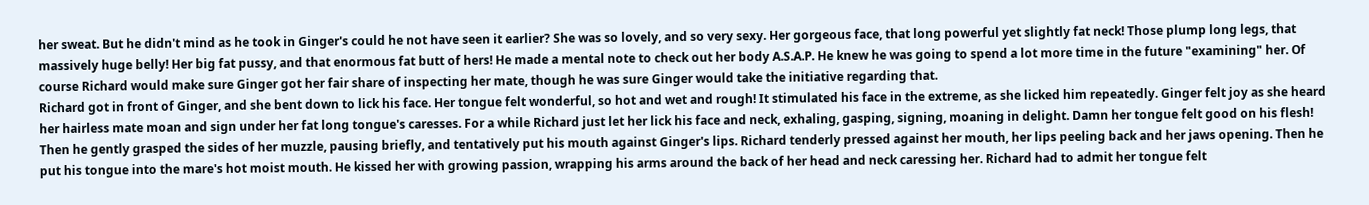her sweat. But he didn't mind as he took in Ginger's could he not have seen it earlier? She was so lovely, and so very sexy. Her gorgeous face, that long powerful yet slightly fat neck! Those plump long legs, that massively huge belly! Her big fat pussy, and that enormous fat butt of hers! He made a mental note to check out her body A.S.A.P. He knew he was going to spend a lot more time in the future "examining" her. Of course Richard would make sure Ginger got her fair share of inspecting her mate, though he was sure Ginger would take the initiative regarding that.
Richard got in front of Ginger, and she bent down to lick his face. Her tongue felt wonderful, so hot and wet and rough! It stimulated his face in the extreme, as she licked him repeatedly. Ginger felt joy as she heard her hairless mate moan and sign under her fat long tongue's caresses. For a while Richard just let her lick his face and neck, exhaling, gasping, signing, moaning in delight. Damn her tongue felt good on his flesh! Then he gently grasped the sides of her muzzle, pausing briefly, and tentatively put his mouth against Ginger's lips. Richard tenderly pressed against her mouth, her lips peeling back and her jaws opening. Then he put his tongue into the mare's hot moist mouth. He kissed her with growing passion, wrapping his arms around the back of her head and neck caressing her. Richard had to admit her tongue felt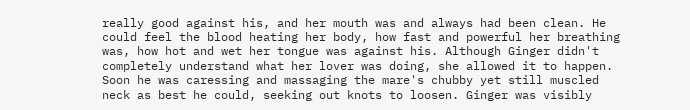really good against his, and her mouth was and always had been clean. He could feel the blood heating her body, how fast and powerful her breathing was, how hot and wet her tongue was against his. Although Ginger didn't completely understand what her lover was doing, she allowed it to happen. Soon he was caressing and massaging the mare's chubby yet still muscled neck as best he could, seeking out knots to loosen. Ginger was visibly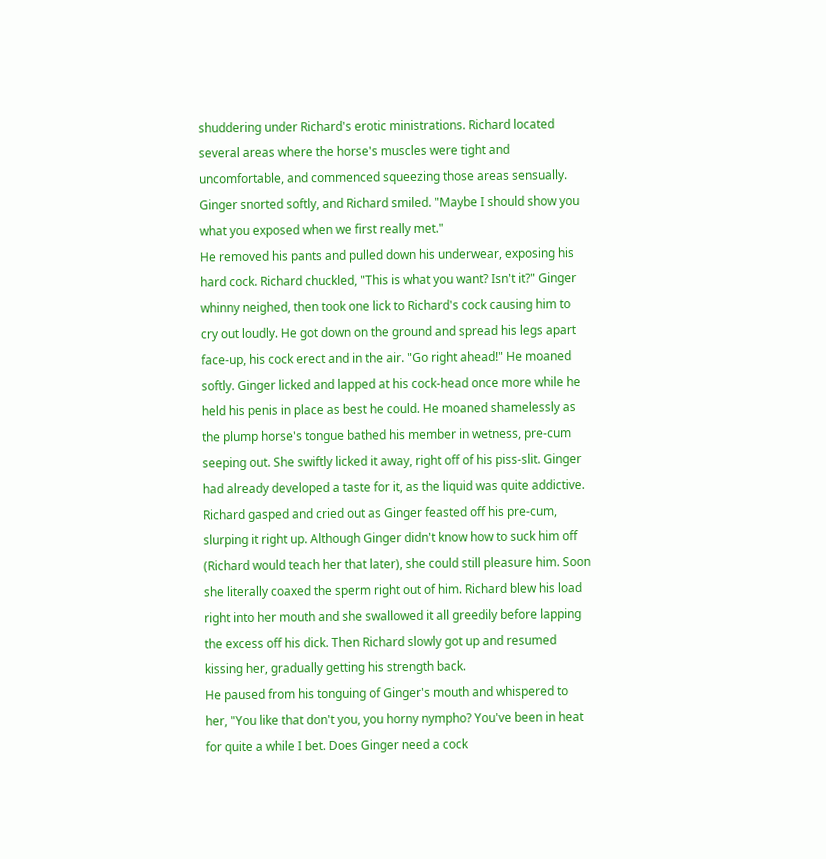shuddering under Richard's erotic ministrations. Richard located several areas where the horse's muscles were tight and uncomfortable, and commenced squeezing those areas sensually. Ginger snorted softly, and Richard smiled. "Maybe I should show you what you exposed when we first really met."
He removed his pants and pulled down his underwear, exposing his hard cock. Richard chuckled, "This is what you want? Isn't it?" Ginger whinny neighed, then took one lick to Richard's cock causing him to cry out loudly. He got down on the ground and spread his legs apart face-up, his cock erect and in the air. "Go right ahead!" He moaned softly. Ginger licked and lapped at his cock-head once more while he held his penis in place as best he could. He moaned shamelessly as the plump horse's tongue bathed his member in wetness, pre-cum seeping out. She swiftly licked it away, right off of his piss-slit. Ginger had already developed a taste for it, as the liquid was quite addictive. Richard gasped and cried out as Ginger feasted off his pre-cum, slurping it right up. Although Ginger didn't know how to suck him off (Richard would teach her that later), she could still pleasure him. Soon she literally coaxed the sperm right out of him. Richard blew his load right into her mouth and she swallowed it all greedily before lapping the excess off his dick. Then Richard slowly got up and resumed kissing her, gradually getting his strength back.
He paused from his tonguing of Ginger's mouth and whispered to her, "You like that don't you, you horny nympho? You've been in heat for quite a while I bet. Does Ginger need a cock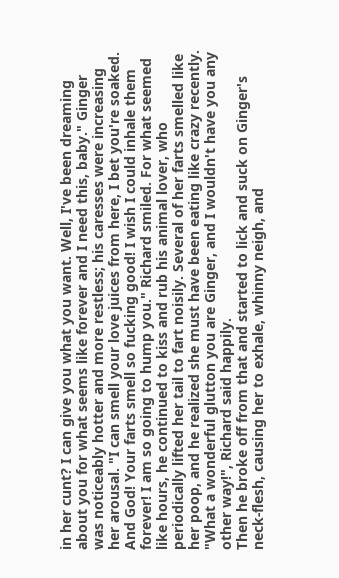in her cunt? I can give you what you want. Well, I've been dreaming about you for what seems like forever and I need this, baby." Ginger was noticeably hotter and more restless; his caresses were increasing her arousal. "I can smell your love juices from here, I bet you're soaked. And God! Your farts smell so fucking good! I wish I could inhale them forever! I am so going to hump you." Richard smiled. For what seemed like hours, he continued to kiss and rub his animal lover, who periodically lifted her tail to fart noisily. Several of her farts smelled like her poop, and he realized she must have been eating like crazy recently. "What a wonderful glutton you are Ginger, and I wouldn't have you any other way!", Richard said happily.
Then he broke off from that and started to lick and suck on Ginger's neck-flesh, causing her to exhale, whinny neigh, and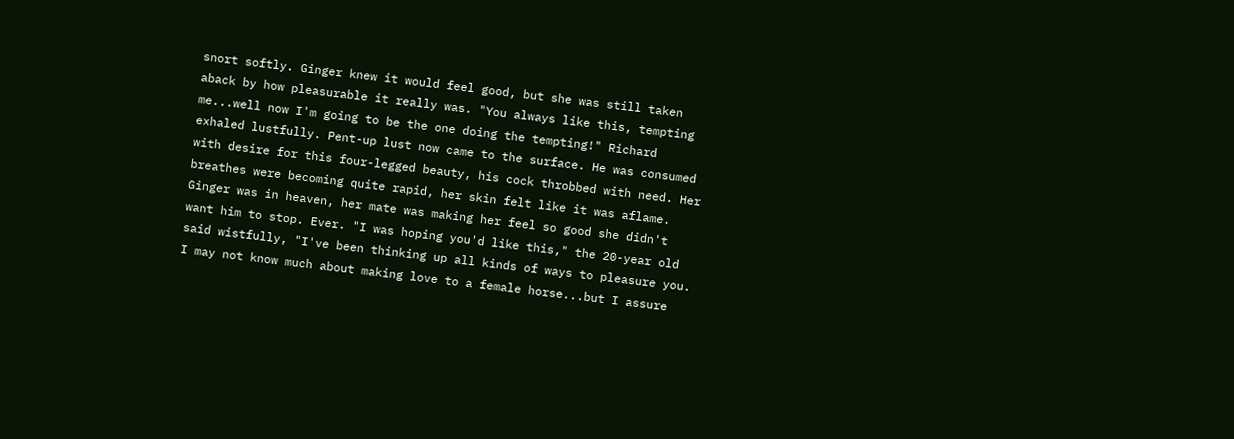snort softly. Ginger knew it would feel good, but she was still taken aback by how pleasurable it really was. "You always like this, tempting me...well now I'm going to be the one doing the tempting!" Richard exhaled lustfully. Pent-up lust now came to the surface. He was consumed with desire for this four-legged beauty, his cock throbbed with need. Her breathes were becoming quite rapid, her skin felt like it was aflame. Ginger was in heaven, her mate was making her feel so good she didn't want him to stop. Ever. "I was hoping you'd like this," the 20-year old said wistfully, "I've been thinking up all kinds of ways to pleasure you. I may not know much about making love to a female horse...but I assure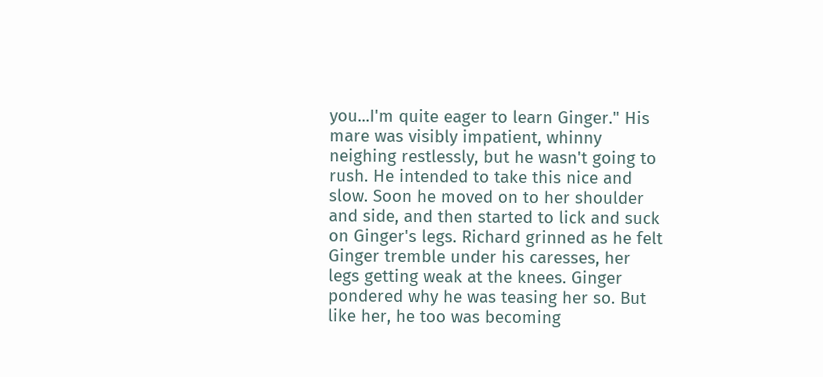you...I'm quite eager to learn Ginger." His mare was visibly impatient, whinny neighing restlessly, but he wasn't going to rush. He intended to take this nice and slow. Soon he moved on to her shoulder and side, and then started to lick and suck on Ginger's legs. Richard grinned as he felt Ginger tremble under his caresses, her legs getting weak at the knees. Ginger pondered why he was teasing her so. But like her, he too was becoming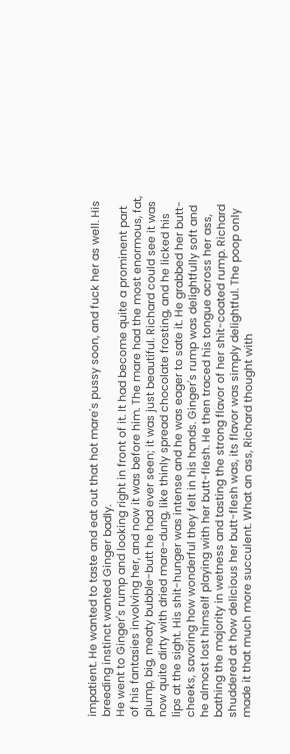impatient. He wanted to taste and eat out that hot mare's pussy soon, and fuck her as well. His breeding instinct wanted Ginger badly.
He went to Ginger's rump and looking right in front of it. It had become quite a prominent part of his fantasies involving her, and now it was before him. The mare had the most enormous, fat, plump, big, meaty bubble-butt he had ever seen; it was just beautiful. Richard could see it was now quite dirty with dried mare-dung, like thinly spread chocolate frosting, and he licked his lips at the sight. His shit-hunger was intense and he was eager to sate it. He grabbed her butt-cheeks, savoring how wonderful they felt in his hands. Ginger's rump was delightfully soft and he almost lost himself playing with her butt-flesh. He then traced his tongue across her ass, bathing the majority in wetness and tasting the strong flavor of her shit-coated rump. Richard shuddered at how delicious her butt-flesh was, its flavor was simply delightful. The poop only made it that much more succulent. What an ass, Richard thought with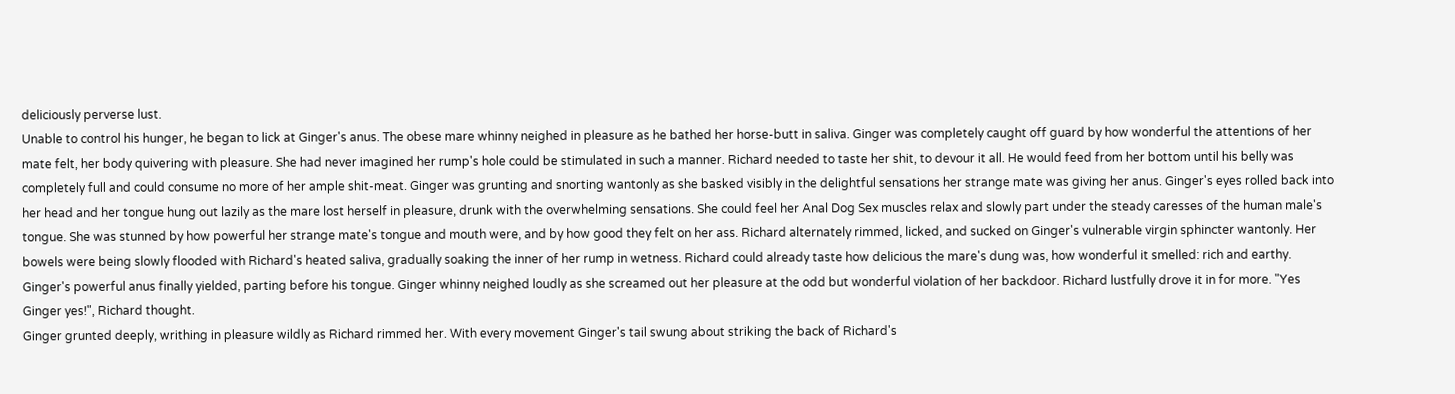deliciously perverse lust.
Unable to control his hunger, he began to lick at Ginger's anus. The obese mare whinny neighed in pleasure as he bathed her horse-butt in saliva. Ginger was completely caught off guard by how wonderful the attentions of her mate felt, her body quivering with pleasure. She had never imagined her rump's hole could be stimulated in such a manner. Richard needed to taste her shit, to devour it all. He would feed from her bottom until his belly was completely full and could consume no more of her ample shit-meat. Ginger was grunting and snorting wantonly as she basked visibly in the delightful sensations her strange mate was giving her anus. Ginger's eyes rolled back into her head and her tongue hung out lazily as the mare lost herself in pleasure, drunk with the overwhelming sensations. She could feel her Anal Dog Sex muscles relax and slowly part under the steady caresses of the human male's tongue. She was stunned by how powerful her strange mate's tongue and mouth were, and by how good they felt on her ass. Richard alternately rimmed, licked, and sucked on Ginger's vulnerable virgin sphincter wantonly. Her bowels were being slowly flooded with Richard's heated saliva, gradually soaking the inner of her rump in wetness. Richard could already taste how delicious the mare's dung was, how wonderful it smelled: rich and earthy. Ginger's powerful anus finally yielded, parting before his tongue. Ginger whinny neighed loudly as she screamed out her pleasure at the odd but wonderful violation of her backdoor. Richard lustfully drove it in for more. "Yes Ginger yes!", Richard thought.
Ginger grunted deeply, writhing in pleasure wildly as Richard rimmed her. With every movement Ginger's tail swung about striking the back of Richard's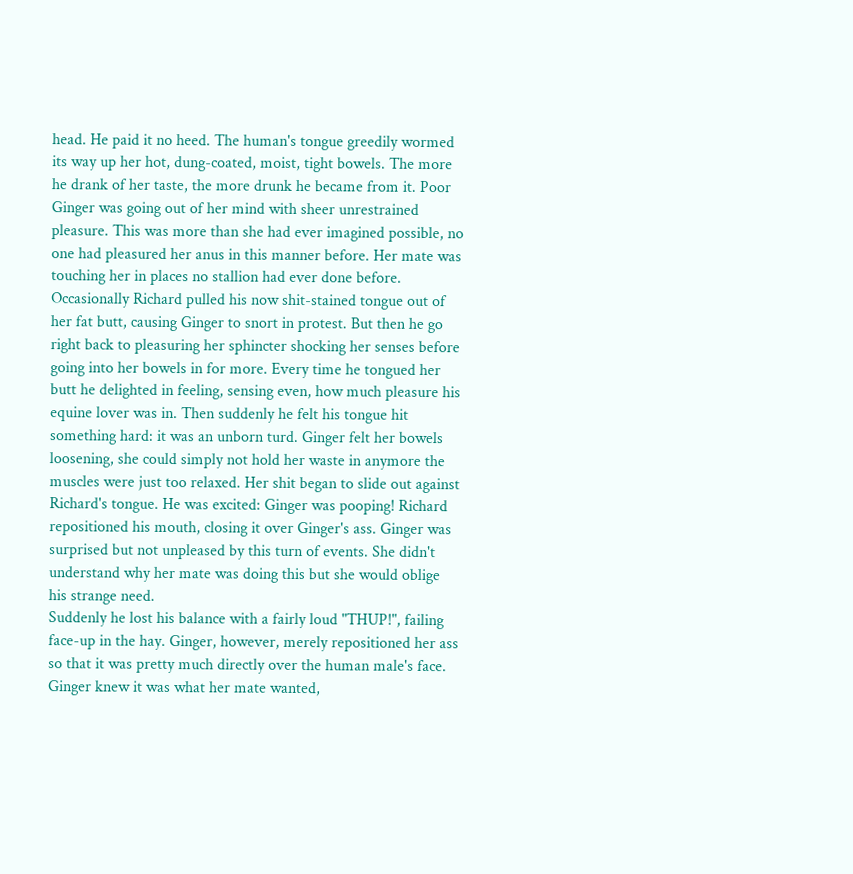head. He paid it no heed. The human's tongue greedily wormed its way up her hot, dung-coated, moist, tight bowels. The more he drank of her taste, the more drunk he became from it. Poor Ginger was going out of her mind with sheer unrestrained pleasure. This was more than she had ever imagined possible, no one had pleasured her anus in this manner before. Her mate was touching her in places no stallion had ever done before. Occasionally Richard pulled his now shit-stained tongue out of her fat butt, causing Ginger to snort in protest. But then he go right back to pleasuring her sphincter shocking her senses before going into her bowels in for more. Every time he tongued her butt he delighted in feeling, sensing even, how much pleasure his equine lover was in. Then suddenly he felt his tongue hit something hard: it was an unborn turd. Ginger felt her bowels loosening, she could simply not hold her waste in anymore the muscles were just too relaxed. Her shit began to slide out against Richard's tongue. He was excited: Ginger was pooping! Richard repositioned his mouth, closing it over Ginger's ass. Ginger was surprised but not unpleased by this turn of events. She didn't understand why her mate was doing this but she would oblige his strange need.
Suddenly he lost his balance with a fairly loud "THUP!", failing face-up in the hay. Ginger, however, merely repositioned her ass so that it was pretty much directly over the human male's face. Ginger knew it was what her mate wanted,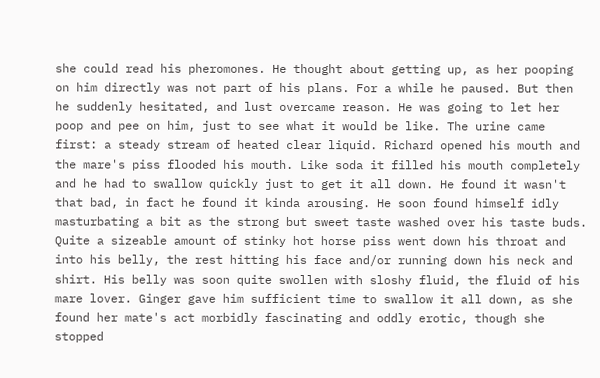she could read his pheromones. He thought about getting up, as her pooping on him directly was not part of his plans. For a while he paused. But then he suddenly hesitated, and lust overcame reason. He was going to let her poop and pee on him, just to see what it would be like. The urine came first: a steady stream of heated clear liquid. Richard opened his mouth and the mare's piss flooded his mouth. Like soda it filled his mouth completely and he had to swallow quickly just to get it all down. He found it wasn't that bad, in fact he found it kinda arousing. He soon found himself idly masturbating a bit as the strong but sweet taste washed over his taste buds. Quite a sizeable amount of stinky hot horse piss went down his throat and into his belly, the rest hitting his face and/or running down his neck and shirt. His belly was soon quite swollen with sloshy fluid, the fluid of his mare lover. Ginger gave him sufficient time to swallow it all down, as she found her mate's act morbidly fascinating and oddly erotic, though she stopped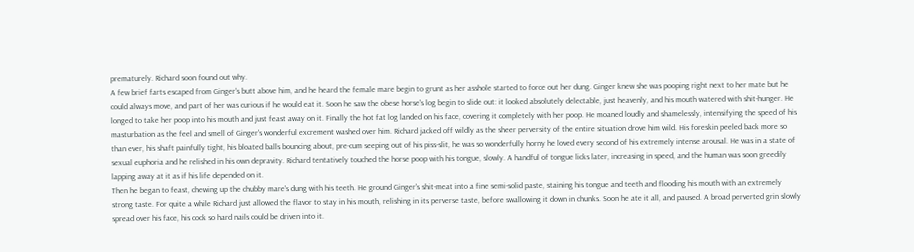prematurely. Richard soon found out why.
A few brief farts escaped from Ginger's butt above him, and he heard the female mare begin to grunt as her asshole started to force out her dung. Ginger knew she was pooping right next to her mate but he could always move, and part of her was curious if he would eat it. Soon he saw the obese horse's log begin to slide out: it looked absolutely delectable, just heavenly, and his mouth watered with shit-hunger. He longed to take her poop into his mouth and just feast away on it. Finally the hot fat log landed on his face, covering it completely with her poop. He moaned loudly and shamelessly, intensifying the speed of his masturbation as the feel and smell of Ginger's wonderful excrement washed over him. Richard jacked off wildly as the sheer perversity of the entire situation drove him wild. His foreskin peeled back more so than ever, his shaft painfully tight, his bloated balls bouncing about, pre-cum seeping out of his piss-slit, he was so wonderfully horny he loved every second of his extremely intense arousal. He was in a state of sexual euphoria and he relished in his own depravity. Richard tentatively touched the horse poop with his tongue, slowly. A handful of tongue licks later, increasing in speed, and the human was soon greedily lapping away at it as if his life depended on it.
Then he began to feast, chewing up the chubby mare's dung with his teeth. He ground Ginger's shit-meat into a fine semi-solid paste, staining his tongue and teeth and flooding his mouth with an extremely strong taste. For quite a while Richard just allowed the flavor to stay in his mouth, relishing in its perverse taste, before swallowing it down in chunks. Soon he ate it all, and paused. A broad perverted grin slowly spread over his face, his cock so hard nails could be driven into it.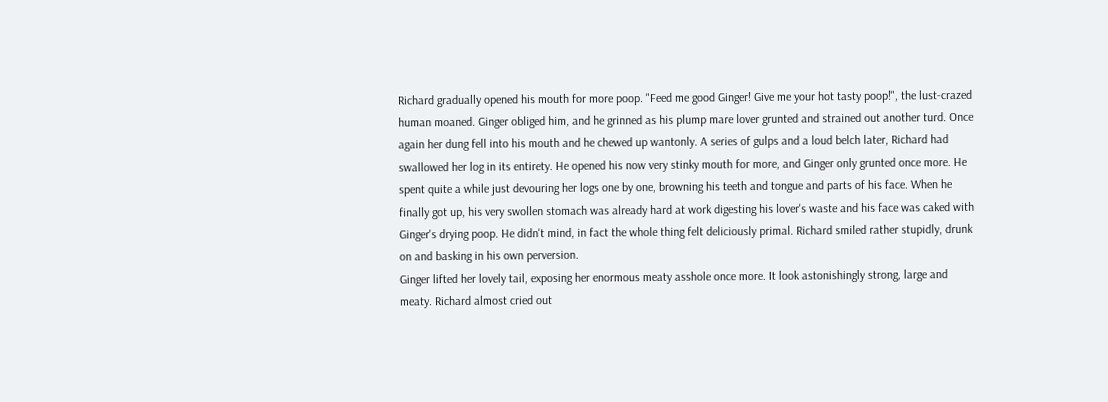Richard gradually opened his mouth for more poop. "Feed me good Ginger! Give me your hot tasty poop!", the lust-crazed human moaned. Ginger obliged him, and he grinned as his plump mare lover grunted and strained out another turd. Once again her dung fell into his mouth and he chewed up wantonly. A series of gulps and a loud belch later, Richard had swallowed her log in its entirety. He opened his now very stinky mouth for more, and Ginger only grunted once more. He spent quite a while just devouring her logs one by one, browning his teeth and tongue and parts of his face. When he finally got up, his very swollen stomach was already hard at work digesting his lover's waste and his face was caked with Ginger's drying poop. He didn't mind, in fact the whole thing felt deliciously primal. Richard smiled rather stupidly, drunk on and basking in his own perversion.
Ginger lifted her lovely tail, exposing her enormous meaty asshole once more. It look astonishingly strong, large and meaty. Richard almost cried out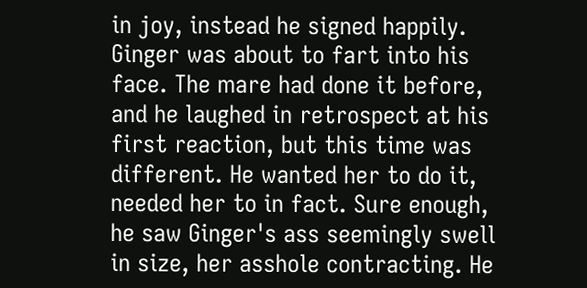in joy, instead he signed happily. Ginger was about to fart into his face. The mare had done it before, and he laughed in retrospect at his first reaction, but this time was different. He wanted her to do it, needed her to in fact. Sure enough, he saw Ginger's ass seemingly swell in size, her asshole contracting. He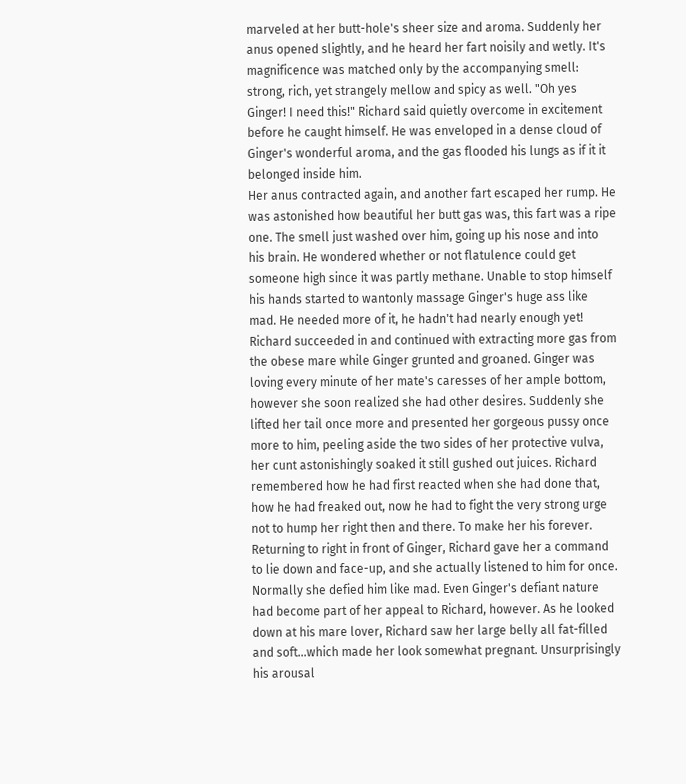marveled at her butt-hole's sheer size and aroma. Suddenly her anus opened slightly, and he heard her fart noisily and wetly. It's magnificence was matched only by the accompanying smell: strong, rich, yet strangely mellow and spicy as well. "Oh yes Ginger! I need this!" Richard said quietly overcome in excitement before he caught himself. He was enveloped in a dense cloud of Ginger's wonderful aroma, and the gas flooded his lungs as if it it belonged inside him.
Her anus contracted again, and another fart escaped her rump. He was astonished how beautiful her butt gas was, this fart was a ripe one. The smell just washed over him, going up his nose and into his brain. He wondered whether or not flatulence could get someone high since it was partly methane. Unable to stop himself his hands started to wantonly massage Ginger's huge ass like mad. He needed more of it, he hadn't had nearly enough yet! Richard succeeded in and continued with extracting more gas from the obese mare while Ginger grunted and groaned. Ginger was loving every minute of her mate's caresses of her ample bottom, however she soon realized she had other desires. Suddenly she lifted her tail once more and presented her gorgeous pussy once more to him, peeling aside the two sides of her protective vulva, her cunt astonishingly soaked it still gushed out juices. Richard remembered how he had first reacted when she had done that, how he had freaked out, now he had to fight the very strong urge not to hump her right then and there. To make her his forever.
Returning to right in front of Ginger, Richard gave her a command to lie down and face-up, and she actually listened to him for once. Normally she defied him like mad. Even Ginger's defiant nature had become part of her appeal to Richard, however. As he looked down at his mare lover, Richard saw her large belly all fat-filled and soft...which made her look somewhat pregnant. Unsurprisingly his arousal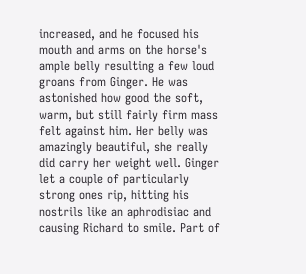increased, and he focused his mouth and arms on the horse's ample belly resulting a few loud groans from Ginger. He was astonished how good the soft, warm, but still fairly firm mass felt against him. Her belly was amazingly beautiful, she really did carry her weight well. Ginger let a couple of particularly strong ones rip, hitting his nostrils like an aphrodisiac and causing Richard to smile. Part of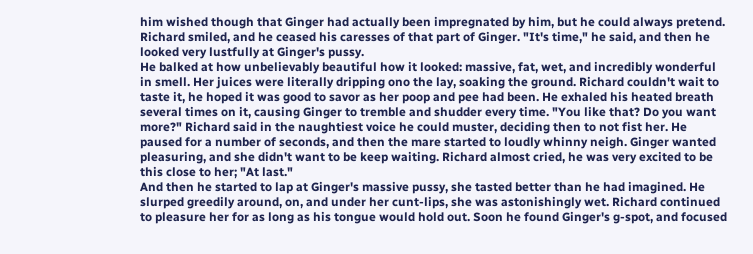him wished though that Ginger had actually been impregnated by him, but he could always pretend. Richard smiled, and he ceased his caresses of that part of Ginger. "It's time," he said, and then he looked very lustfully at Ginger's pussy.
He balked at how unbelievably beautiful how it looked: massive, fat, wet, and incredibly wonderful in smell. Her juices were literally dripping ono the lay, soaking the ground. Richard couldn't wait to taste it, he hoped it was good to savor as her poop and pee had been. He exhaled his heated breath several times on it, causing Ginger to tremble and shudder every time. "You like that? Do you want more?" Richard said in the naughtiest voice he could muster, deciding then to not fist her. He paused for a number of seconds, and then the mare started to loudly whinny neigh. Ginger wanted pleasuring, and she didn't want to be keep waiting. Richard almost cried, he was very excited to be this close to her; "At last."
And then he started to lap at Ginger's massive pussy, she tasted better than he had imagined. He slurped greedily around, on, and under her cunt-lips, she was astonishingly wet. Richard continued to pleasure her for as long as his tongue would hold out. Soon he found Ginger's g-spot, and focused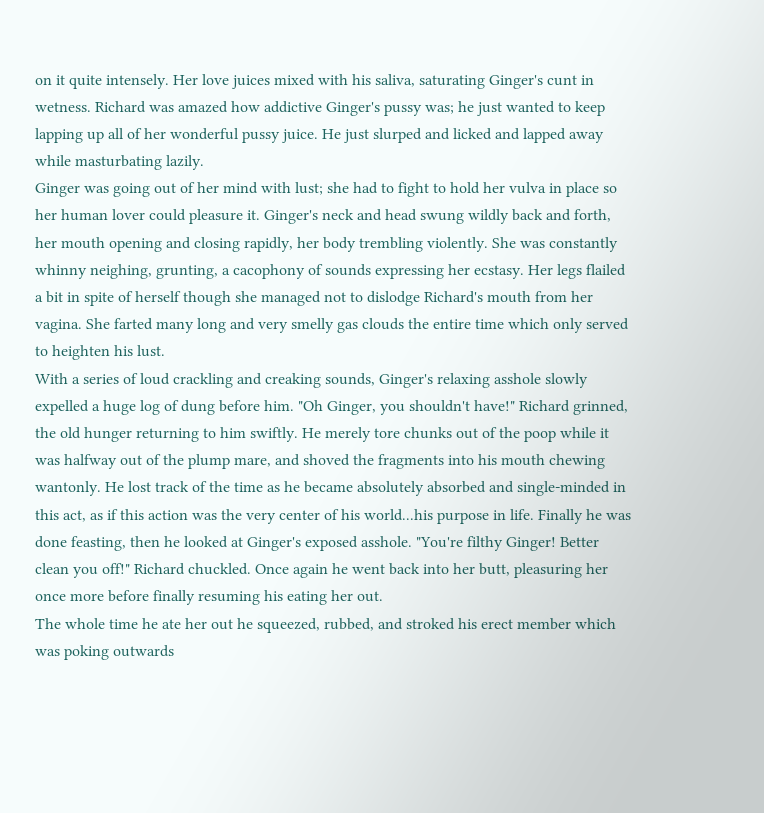on it quite intensely. Her love juices mixed with his saliva, saturating Ginger's cunt in wetness. Richard was amazed how addictive Ginger's pussy was; he just wanted to keep lapping up all of her wonderful pussy juice. He just slurped and licked and lapped away while masturbating lazily.
Ginger was going out of her mind with lust; she had to fight to hold her vulva in place so her human lover could pleasure it. Ginger's neck and head swung wildly back and forth, her mouth opening and closing rapidly, her body trembling violently. She was constantly whinny neighing, grunting, a cacophony of sounds expressing her ecstasy. Her legs flailed a bit in spite of herself though she managed not to dislodge Richard's mouth from her vagina. She farted many long and very smelly gas clouds the entire time which only served to heighten his lust.
With a series of loud crackling and creaking sounds, Ginger's relaxing asshole slowly expelled a huge log of dung before him. "Oh Ginger, you shouldn't have!" Richard grinned, the old hunger returning to him swiftly. He merely tore chunks out of the poop while it was halfway out of the plump mare, and shoved the fragments into his mouth chewing wantonly. He lost track of the time as he became absolutely absorbed and single-minded in this act, as if this action was the very center of his world...his purpose in life. Finally he was done feasting, then he looked at Ginger's exposed asshole. "You're filthy Ginger! Better clean you off!" Richard chuckled. Once again he went back into her butt, pleasuring her once more before finally resuming his eating her out.
The whole time he ate her out he squeezed, rubbed, and stroked his erect member which was poking outwards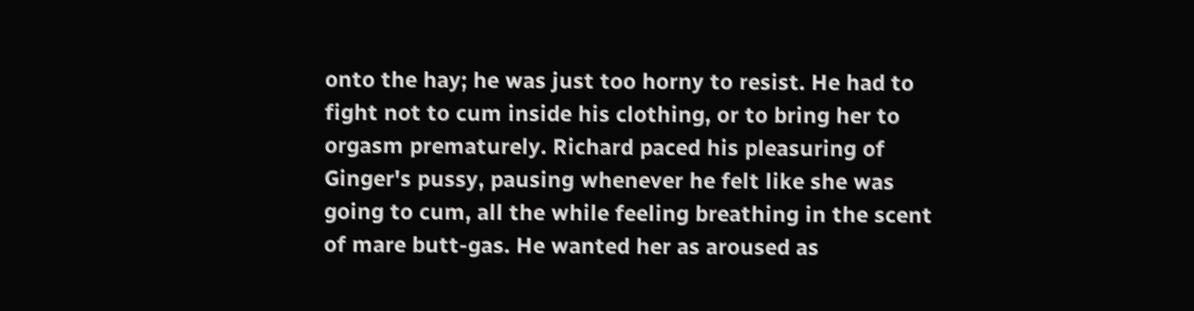onto the hay; he was just too horny to resist. He had to fight not to cum inside his clothing, or to bring her to orgasm prematurely. Richard paced his pleasuring of Ginger's pussy, pausing whenever he felt like she was going to cum, all the while feeling breathing in the scent of mare butt-gas. He wanted her as aroused as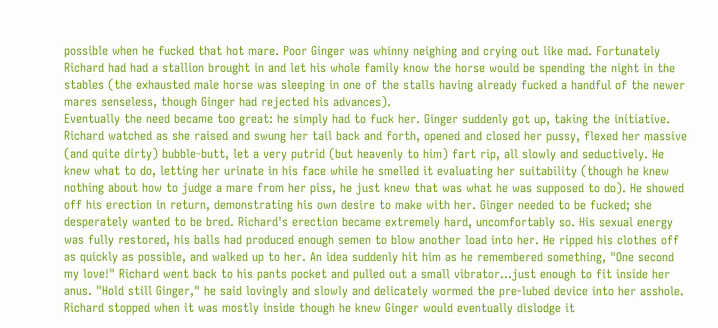possible when he fucked that hot mare. Poor Ginger was whinny neighing and crying out like mad. Fortunately Richard had had a stallion brought in and let his whole family know the horse would be spending the night in the stables (the exhausted male horse was sleeping in one of the stalls having already fucked a handful of the newer mares senseless, though Ginger had rejected his advances).
Eventually the need became too great: he simply had to fuck her. Ginger suddenly got up, taking the initiative. Richard watched as she raised and swung her tail back and forth, opened and closed her pussy, flexed her massive (and quite dirty) bubble-butt, let a very putrid (but heavenly to him) fart rip, all slowly and seductively. He knew what to do, letting her urinate in his face while he smelled it evaluating her suitability (though he knew nothing about how to judge a mare from her piss, he just knew that was what he was supposed to do). He showed off his erection in return, demonstrating his own desire to make with her. Ginger needed to be fucked; she desperately wanted to be bred. Richard's erection became extremely hard, uncomfortably so. His sexual energy was fully restored, his balls had produced enough semen to blow another load into her. He ripped his clothes off as quickly as possible, and walked up to her. An idea suddenly hit him as he remembered something, "One second my love!" Richard went back to his pants pocket and pulled out a small vibrator...just enough to fit inside her anus. "Hold still Ginger," he said lovingly and slowly and delicately wormed the pre-lubed device into her asshole. Richard stopped when it was mostly inside though he knew Ginger would eventually dislodge it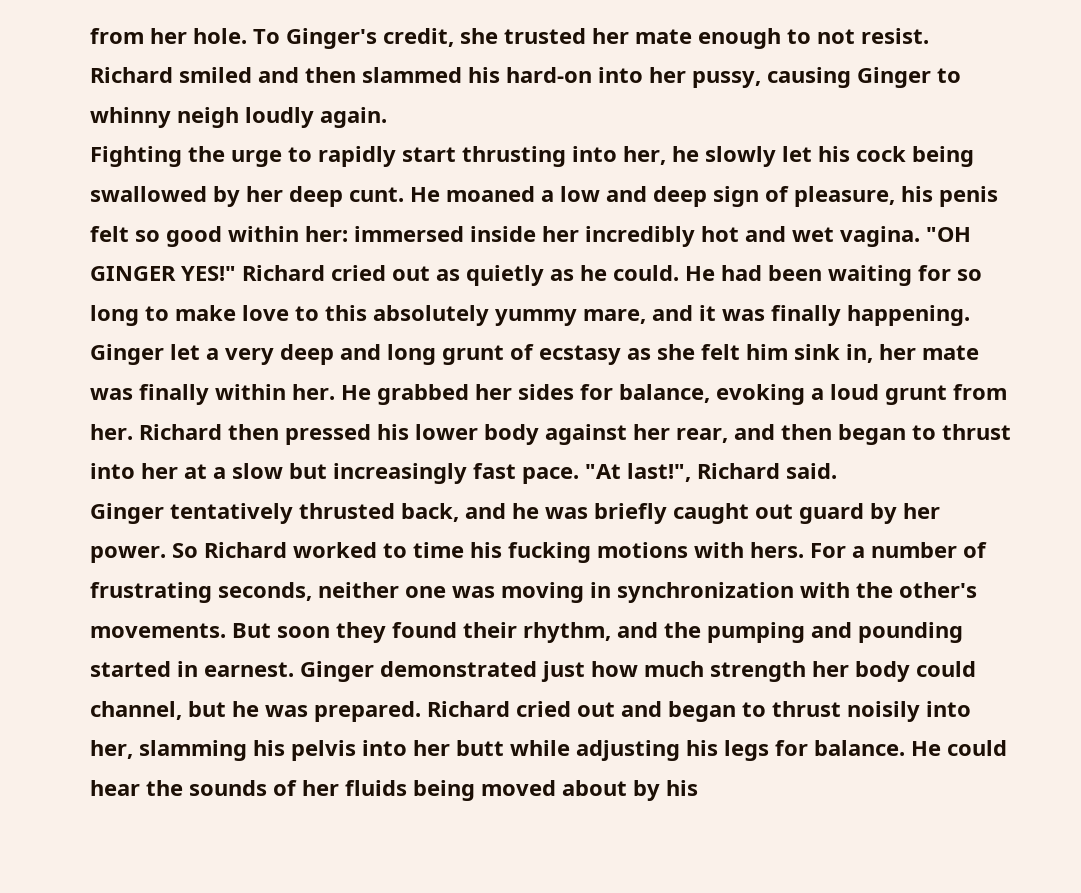from her hole. To Ginger's credit, she trusted her mate enough to not resist. Richard smiled and then slammed his hard-on into her pussy, causing Ginger to whinny neigh loudly again.
Fighting the urge to rapidly start thrusting into her, he slowly let his cock being swallowed by her deep cunt. He moaned a low and deep sign of pleasure, his penis felt so good within her: immersed inside her incredibly hot and wet vagina. "OH GINGER YES!" Richard cried out as quietly as he could. He had been waiting for so long to make love to this absolutely yummy mare, and it was finally happening. Ginger let a very deep and long grunt of ecstasy as she felt him sink in, her mate was finally within her. He grabbed her sides for balance, evoking a loud grunt from her. Richard then pressed his lower body against her rear, and then began to thrust into her at a slow but increasingly fast pace. "At last!", Richard said.
Ginger tentatively thrusted back, and he was briefly caught out guard by her power. So Richard worked to time his fucking motions with hers. For a number of frustrating seconds, neither one was moving in synchronization with the other's movements. But soon they found their rhythm, and the pumping and pounding started in earnest. Ginger demonstrated just how much strength her body could channel, but he was prepared. Richard cried out and began to thrust noisily into her, slamming his pelvis into her butt while adjusting his legs for balance. He could hear the sounds of her fluids being moved about by his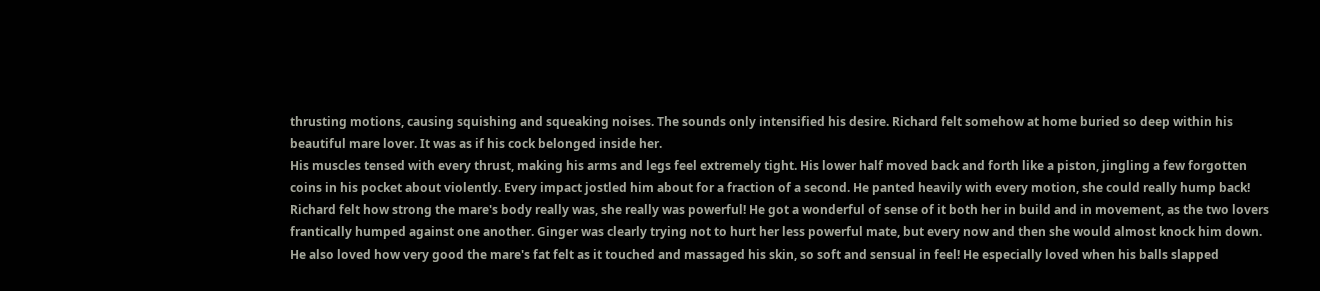thrusting motions, causing squishing and squeaking noises. The sounds only intensified his desire. Richard felt somehow at home buried so deep within his beautiful mare lover. It was as if his cock belonged inside her.
His muscles tensed with every thrust, making his arms and legs feel extremely tight. His lower half moved back and forth like a piston, jingling a few forgotten coins in his pocket about violently. Every impact jostled him about for a fraction of a second. He panted heavily with every motion, she could really hump back! Richard felt how strong the mare's body really was, she really was powerful! He got a wonderful of sense of it both her in build and in movement, as the two lovers frantically humped against one another. Ginger was clearly trying not to hurt her less powerful mate, but every now and then she would almost knock him down. He also loved how very good the mare's fat felt as it touched and massaged his skin, so soft and sensual in feel! He especially loved when his balls slapped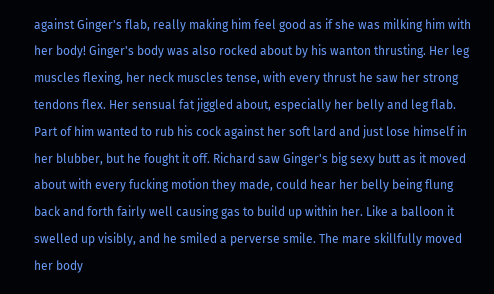against Ginger's flab, really making him feel good as if she was milking him with her body! Ginger's body was also rocked about by his wanton thrusting. Her leg muscles flexing, her neck muscles tense, with every thrust he saw her strong tendons flex. Her sensual fat jiggled about, especially her belly and leg flab. Part of him wanted to rub his cock against her soft lard and just lose himself in her blubber, but he fought it off. Richard saw Ginger's big sexy butt as it moved about with every fucking motion they made, could hear her belly being flung back and forth fairly well causing gas to build up within her. Like a balloon it swelled up visibly, and he smiled a perverse smile. The mare skillfully moved her body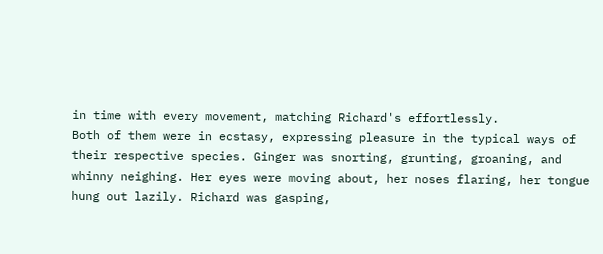in time with every movement, matching Richard's effortlessly.
Both of them were in ecstasy, expressing pleasure in the typical ways of their respective species. Ginger was snorting, grunting, groaning, and whinny neighing. Her eyes were moving about, her noses flaring, her tongue hung out lazily. Richard was gasping,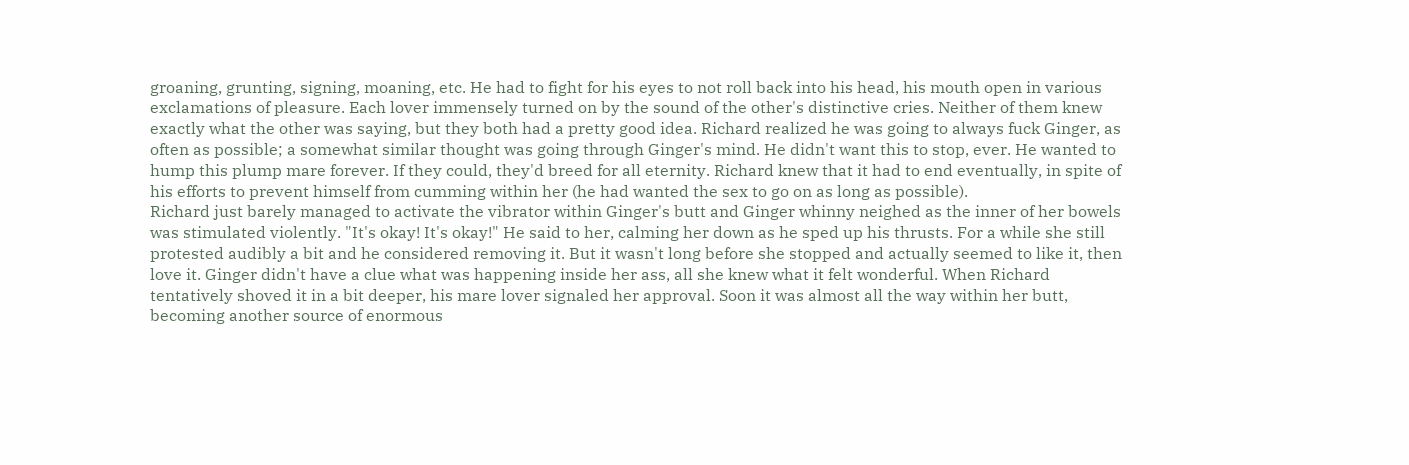groaning, grunting, signing, moaning, etc. He had to fight for his eyes to not roll back into his head, his mouth open in various exclamations of pleasure. Each lover immensely turned on by the sound of the other's distinctive cries. Neither of them knew exactly what the other was saying, but they both had a pretty good idea. Richard realized he was going to always fuck Ginger, as often as possible; a somewhat similar thought was going through Ginger's mind. He didn't want this to stop, ever. He wanted to hump this plump mare forever. If they could, they'd breed for all eternity. Richard knew that it had to end eventually, in spite of his efforts to prevent himself from cumming within her (he had wanted the sex to go on as long as possible).
Richard just barely managed to activate the vibrator within Ginger's butt and Ginger whinny neighed as the inner of her bowels was stimulated violently. "It's okay! It's okay!" He said to her, calming her down as he sped up his thrusts. For a while she still protested audibly a bit and he considered removing it. But it wasn't long before she stopped and actually seemed to like it, then love it. Ginger didn't have a clue what was happening inside her ass, all she knew what it felt wonderful. When Richard tentatively shoved it in a bit deeper, his mare lover signaled her approval. Soon it was almost all the way within her butt, becoming another source of enormous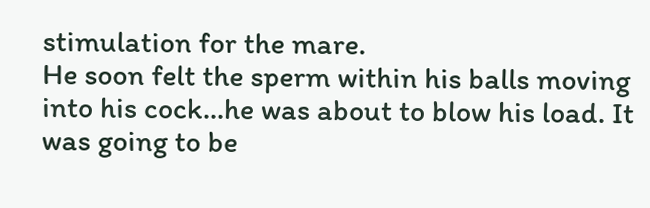stimulation for the mare.
He soon felt the sperm within his balls moving into his cock...he was about to blow his load. It was going to be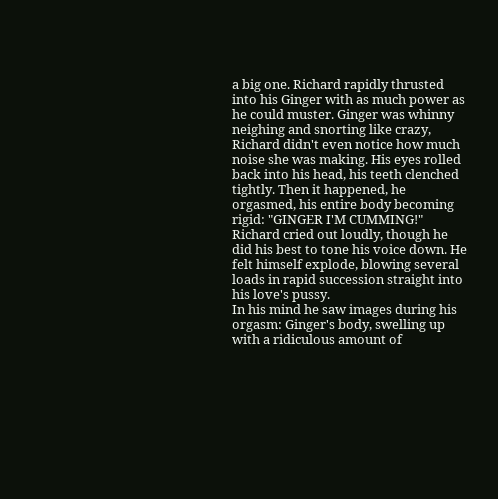a big one. Richard rapidly thrusted into his Ginger with as much power as he could muster. Ginger was whinny neighing and snorting like crazy, Richard didn't even notice how much noise she was making. His eyes rolled back into his head, his teeth clenched tightly. Then it happened, he orgasmed, his entire body becoming rigid: "GINGER I'M CUMMING!" Richard cried out loudly, though he did his best to tone his voice down. He felt himself explode, blowing several loads in rapid succession straight into his love's pussy.
In his mind he saw images during his orgasm: Ginger's body, swelling up with a ridiculous amount of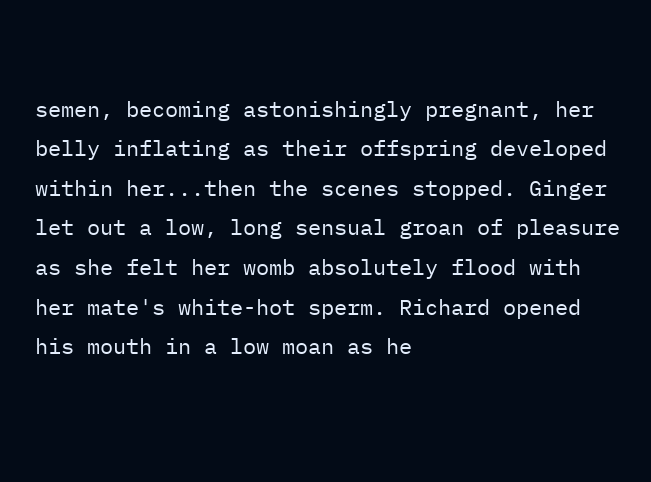semen, becoming astonishingly pregnant, her belly inflating as their offspring developed within her...then the scenes stopped. Ginger let out a low, long sensual groan of pleasure as she felt her womb absolutely flood with her mate's white-hot sperm. Richard opened his mouth in a low moan as he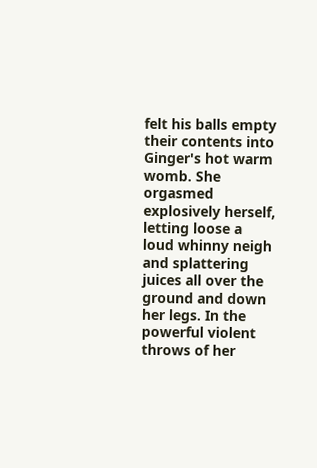felt his balls empty their contents into Ginger's hot warm womb. She orgasmed explosively herself, letting loose a loud whinny neigh and splattering juices all over the ground and down her legs. In the powerful violent throws of her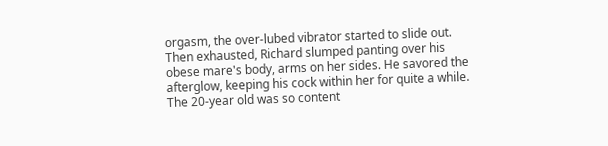orgasm, the over-lubed vibrator started to slide out.
Then exhausted, Richard slumped panting over his obese mare's body, arms on her sides. He savored the afterglow, keeping his cock within her for quite a while. The 20-year old was so content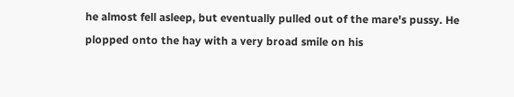he almost fell asleep, but eventually pulled out of the mare's pussy. He plopped onto the hay with a very broad smile on his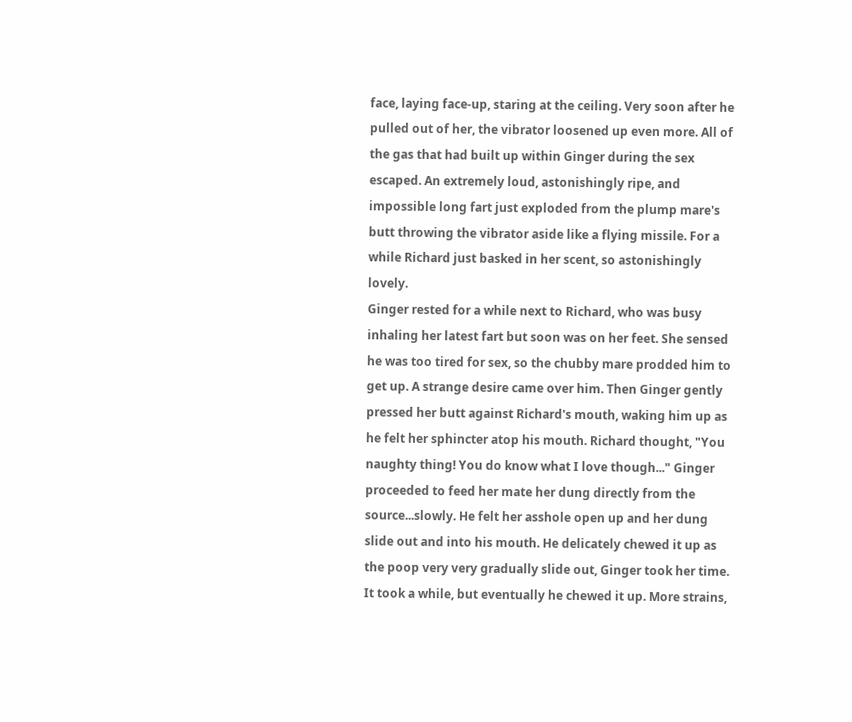face, laying face-up, staring at the ceiling. Very soon after he pulled out of her, the vibrator loosened up even more. All of the gas that had built up within Ginger during the sex escaped. An extremely loud, astonishingly ripe, and impossible long fart just exploded from the plump mare's butt throwing the vibrator aside like a flying missile. For a while Richard just basked in her scent, so astonishingly lovely.
Ginger rested for a while next to Richard, who was busy inhaling her latest fart but soon was on her feet. She sensed he was too tired for sex, so the chubby mare prodded him to get up. A strange desire came over him. Then Ginger gently pressed her butt against Richard's mouth, waking him up as he felt her sphincter atop his mouth. Richard thought, "You naughty thing! You do know what I love though..." Ginger proceeded to feed her mate her dung directly from the source...slowly. He felt her asshole open up and her dung slide out and into his mouth. He delicately chewed it up as the poop very very gradually slide out, Ginger took her time. It took a while, but eventually he chewed it up. More strains,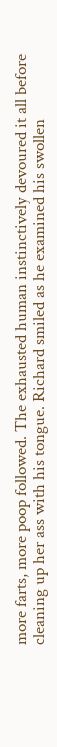more farts, more poop followed. The exhausted human instinctively devoured it all before cleaning up her ass with his tongue. Richard smiled as he examined his swollen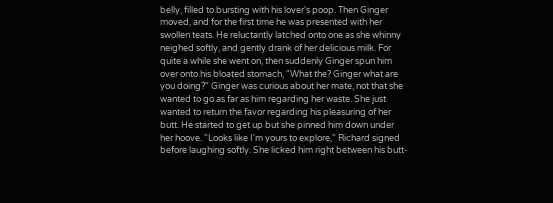belly, filled to bursting with his lover's poop. Then Ginger moved, and for the first time he was presented with her swollen teats. He reluctantly latched onto one as she whinny neighed softly, and gently drank of her delicious milk. For quite a while she went on, then suddenly Ginger spun him over onto his bloated stomach, "What the? Ginger what are you doing?" Ginger was curious about her mate, not that she wanted to go as far as him regarding her waste. She just wanted to return the favor regarding his pleasuring of her butt. He started to get up but she pinned him down under her hoove. "Looks like I'm yours to explore," Richard signed before laughing softly. She licked him right between his butt-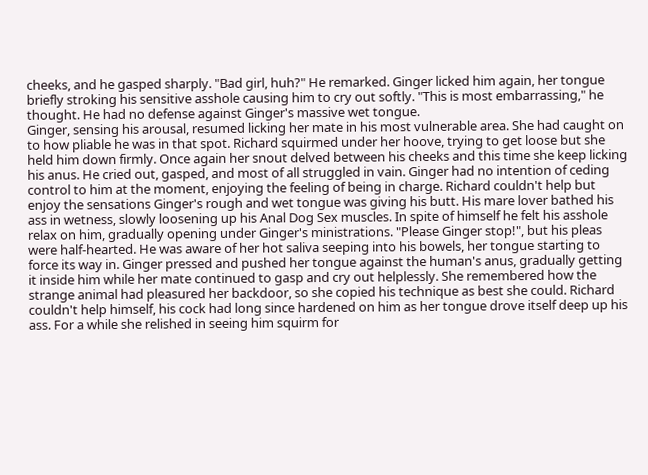cheeks, and he gasped sharply. "Bad girl, huh?" He remarked. Ginger licked him again, her tongue briefly stroking his sensitive asshole causing him to cry out softly. "This is most embarrassing," he thought. He had no defense against Ginger's massive wet tongue.
Ginger, sensing his arousal, resumed licking her mate in his most vulnerable area. She had caught on to how pliable he was in that spot. Richard squirmed under her hoove, trying to get loose but she held him down firmly. Once again her snout delved between his cheeks and this time she keep licking his anus. He cried out, gasped, and most of all struggled in vain. Ginger had no intention of ceding control to him at the moment, enjoying the feeling of being in charge. Richard couldn't help but enjoy the sensations Ginger's rough and wet tongue was giving his butt. His mare lover bathed his ass in wetness, slowly loosening up his Anal Dog Sex muscles. In spite of himself he felt his asshole relax on him, gradually opening under Ginger's ministrations. "Please Ginger stop!", but his pleas were half-hearted. He was aware of her hot saliva seeping into his bowels, her tongue starting to force its way in. Ginger pressed and pushed her tongue against the human's anus, gradually getting it inside him while her mate continued to gasp and cry out helplessly. She remembered how the strange animal had pleasured her backdoor, so she copied his technique as best she could. Richard couldn't help himself, his cock had long since hardened on him as her tongue drove itself deep up his ass. For a while she relished in seeing him squirm for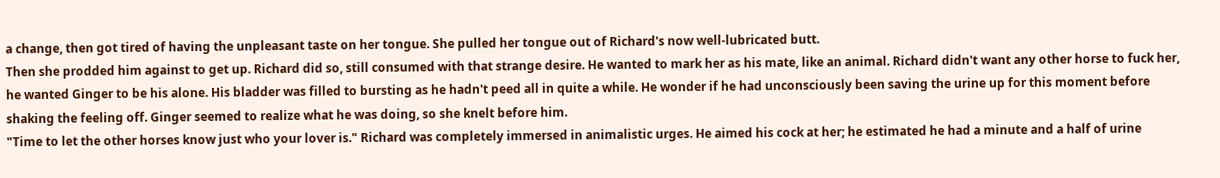a change, then got tired of having the unpleasant taste on her tongue. She pulled her tongue out of Richard's now well-lubricated butt.
Then she prodded him against to get up. Richard did so, still consumed with that strange desire. He wanted to mark her as his mate, like an animal. Richard didn't want any other horse to fuck her, he wanted Ginger to be his alone. His bladder was filled to bursting as he hadn't peed all in quite a while. He wonder if he had unconsciously been saving the urine up for this moment before shaking the feeling off. Ginger seemed to realize what he was doing, so she knelt before him.
"Time to let the other horses know just who your lover is." Richard was completely immersed in animalistic urges. He aimed his cock at her; he estimated he had a minute and a half of urine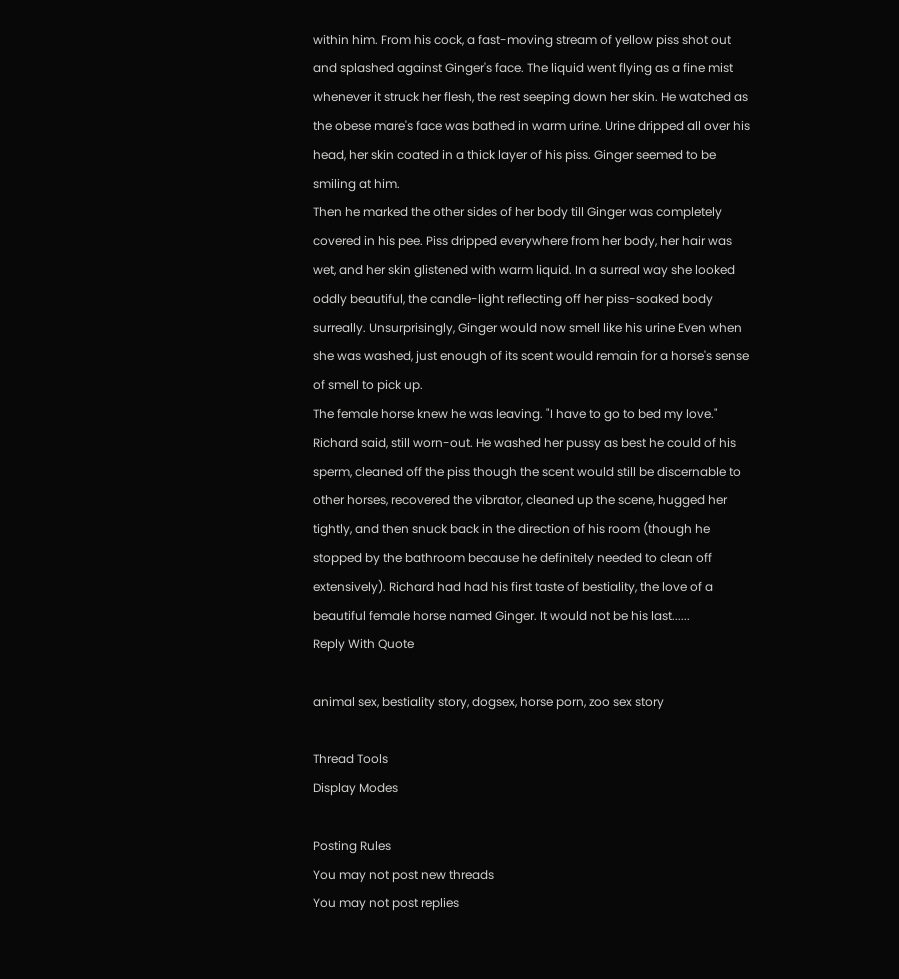within him. From his cock, a fast-moving stream of yellow piss shot out and splashed against Ginger's face. The liquid went flying as a fine mist whenever it struck her flesh, the rest seeping down her skin. He watched as the obese mare's face was bathed in warm urine. Urine dripped all over his head, her skin coated in a thick layer of his piss. Ginger seemed to be smiling at him.
Then he marked the other sides of her body till Ginger was completely covered in his pee. Piss dripped everywhere from her body, her hair was wet, and her skin glistened with warm liquid. In a surreal way she looked oddly beautiful, the candle-light reflecting off her piss-soaked body surreally. Unsurprisingly, Ginger would now smell like his urine Even when she was washed, just enough of its scent would remain for a horse's sense of smell to pick up.
The female horse knew he was leaving. "I have to go to bed my love." Richard said, still worn-out. He washed her pussy as best he could of his sperm, cleaned off the piss though the scent would still be discernable to other horses, recovered the vibrator, cleaned up the scene, hugged her tightly, and then snuck back in the direction of his room (though he stopped by the bathroom because he definitely needed to clean off extensively). Richard had had his first taste of bestiality, the love of a beautiful female horse named Ginger. It would not be his last......
Reply With Quote

animal sex, bestiality story, dogsex, horse porn, zoo sex story

Thread Tools
Display Modes

Posting Rules
You may not post new threads
You may not post replies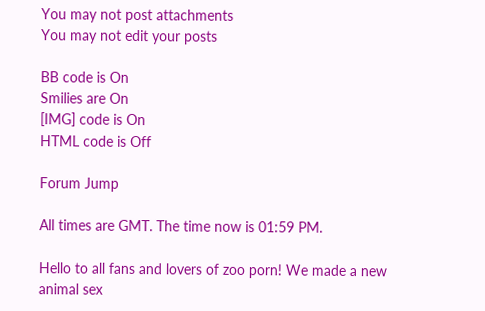You may not post attachments
You may not edit your posts

BB code is On
Smilies are On
[IMG] code is On
HTML code is Off

Forum Jump

All times are GMT. The time now is 01:59 PM.

Hello to all fans and lovers of zoo porn! We made a new animal sex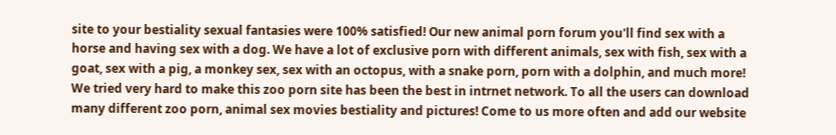site to your bestiality sexual fantasies were 100% satisfied! Our new animal porn forum you'll find sex with a horse and having sex with a dog. We have a lot of exclusive porn with different animals, sex with fish, sex with a goat, sex with a pig, a monkey sex, sex with an octopus, with a snake porn, porn with a dolphin, and much more! We tried very hard to make this zoo porn site has been the best in intrnet network. To all the users can download many different zoo porn, animal sex movies bestiality and pictures! Come to us more often and add our website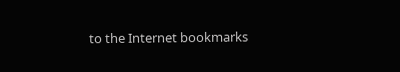to the Internet bookmarks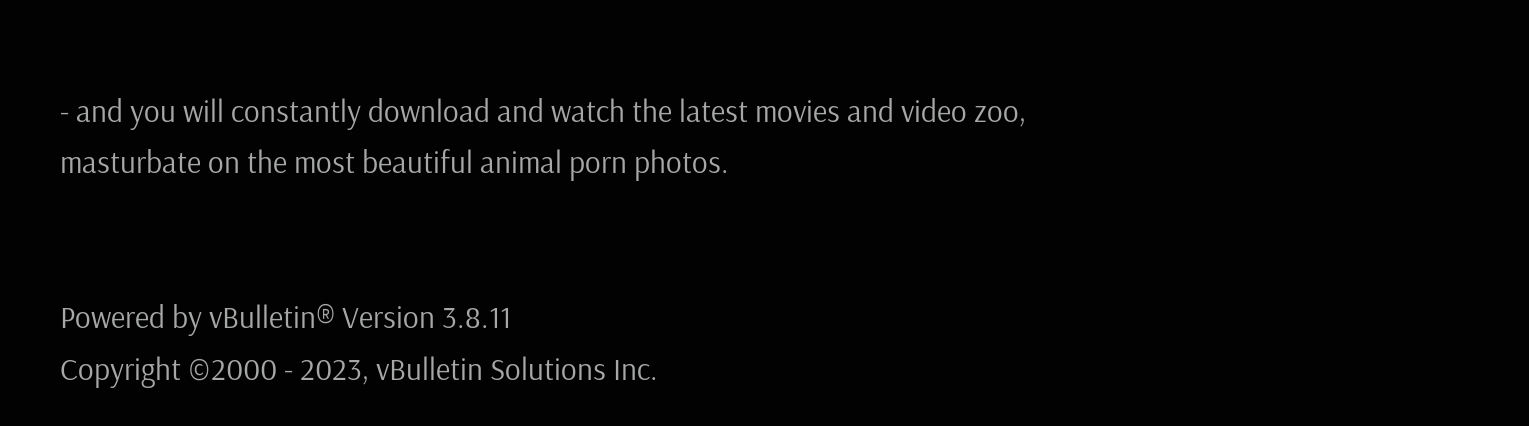- and you will constantly download and watch the latest movies and video zoo, masturbate on the most beautiful animal porn photos.


Powered by vBulletin® Version 3.8.11
Copyright ©2000 - 2023, vBulletin Solutions Inc.